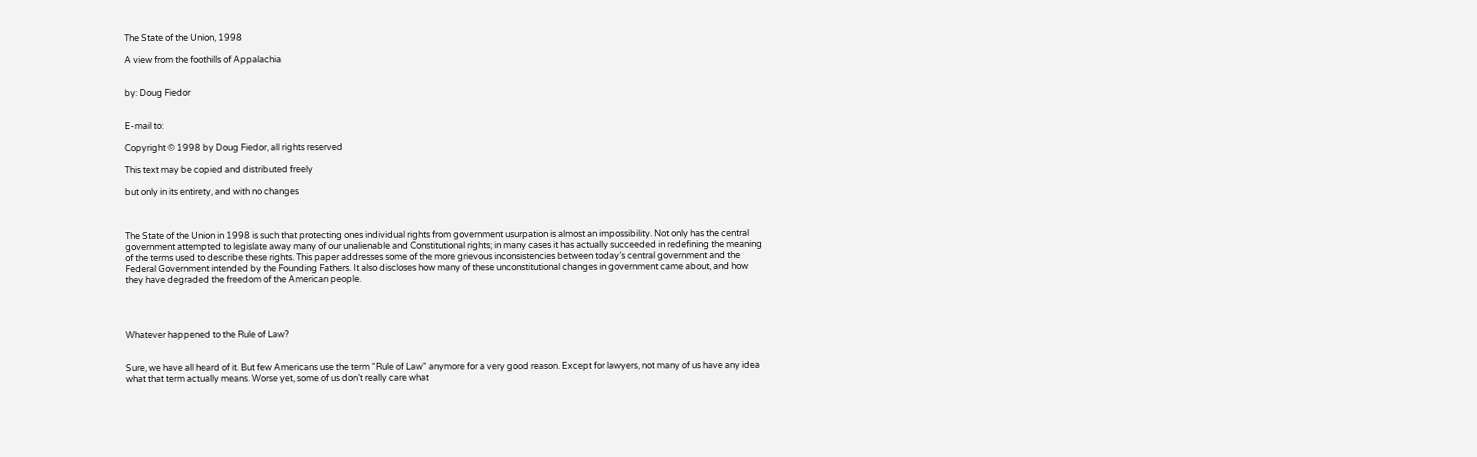The State of the Union, 1998

A view from the foothills of Appalachia


by: Doug Fiedor


E-mail to:

Copyright © 1998 by Doug Fiedor, all rights reserved

This text may be copied and distributed freely

but only in its entirety, and with no changes



The State of the Union in 1998 is such that protecting ones individual rights from government usurpation is almost an impossibility. Not only has the central government attempted to legislate away many of our unalienable and Constitutional rights; in many cases it has actually succeeded in redefining the meaning of the terms used to describe these rights. This paper addresses some of the more grievous inconsistencies between today’s central government and the Federal Government intended by the Founding Fathers. It also discloses how many of these unconstitutional changes in government came about, and how they have degraded the freedom of the American people.




Whatever happened to the Rule of Law?


Sure, we have all heard of it. But few Americans use the term "Rule of Law" anymore for a very good reason. Except for lawyers, not many of us have any idea what that term actually means. Worse yet, some of us don’t really care what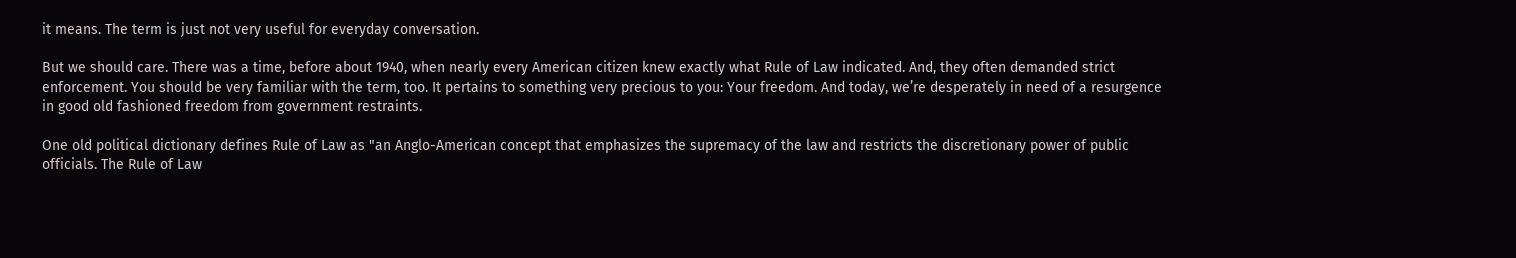it means. The term is just not very useful for everyday conversation.

But we should care. There was a time, before about 1940, when nearly every American citizen knew exactly what Rule of Law indicated. And, they often demanded strict enforcement. You should be very familiar with the term, too. It pertains to something very precious to you: Your freedom. And today, we’re desperately in need of a resurgence in good old fashioned freedom from government restraints.

One old political dictionary defines Rule of Law as "an Anglo-American concept that emphasizes the supremacy of the law and restricts the discretionary power of public officials. The Rule of Law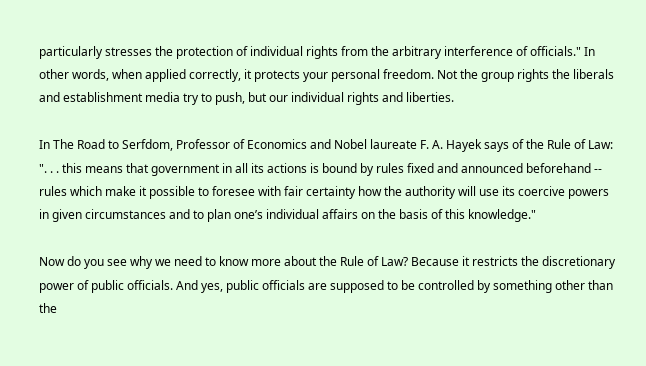particularly stresses the protection of individual rights from the arbitrary interference of officials." In other words, when applied correctly, it protects your personal freedom. Not the group rights the liberals and establishment media try to push, but our individual rights and liberties.

In The Road to Serfdom, Professor of Economics and Nobel laureate F. A. Hayek says of the Rule of Law: ". . . this means that government in all its actions is bound by rules fixed and announced beforehand -- rules which make it possible to foresee with fair certainty how the authority will use its coercive powers in given circumstances and to plan one’s individual affairs on the basis of this knowledge."

Now do you see why we need to know more about the Rule of Law? Because it restricts the discretionary power of public officials. And yes, public officials are supposed to be controlled by something other than the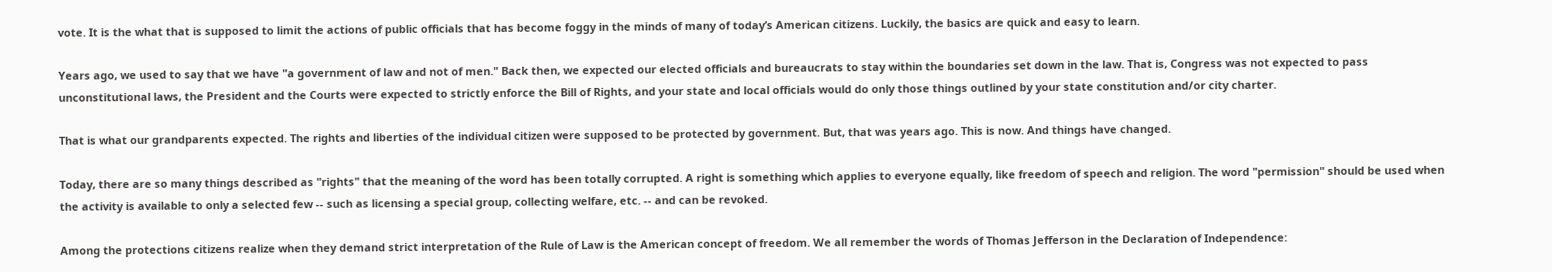vote. It is the what that is supposed to limit the actions of public officials that has become foggy in the minds of many of today’s American citizens. Luckily, the basics are quick and easy to learn.

Years ago, we used to say that we have "a government of law and not of men." Back then, we expected our elected officials and bureaucrats to stay within the boundaries set down in the law. That is, Congress was not expected to pass unconstitutional laws, the President and the Courts were expected to strictly enforce the Bill of Rights, and your state and local officials would do only those things outlined by your state constitution and/or city charter.

That is what our grandparents expected. The rights and liberties of the individual citizen were supposed to be protected by government. But, that was years ago. This is now. And things have changed.

Today, there are so many things described as "rights" that the meaning of the word has been totally corrupted. A right is something which applies to everyone equally, like freedom of speech and religion. The word "permission" should be used when the activity is available to only a selected few -- such as licensing a special group, collecting welfare, etc. -- and can be revoked.

Among the protections citizens realize when they demand strict interpretation of the Rule of Law is the American concept of freedom. We all remember the words of Thomas Jefferson in the Declaration of Independence: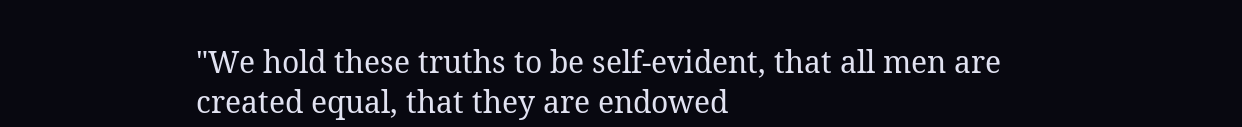"We hold these truths to be self-evident, that all men are created equal, that they are endowed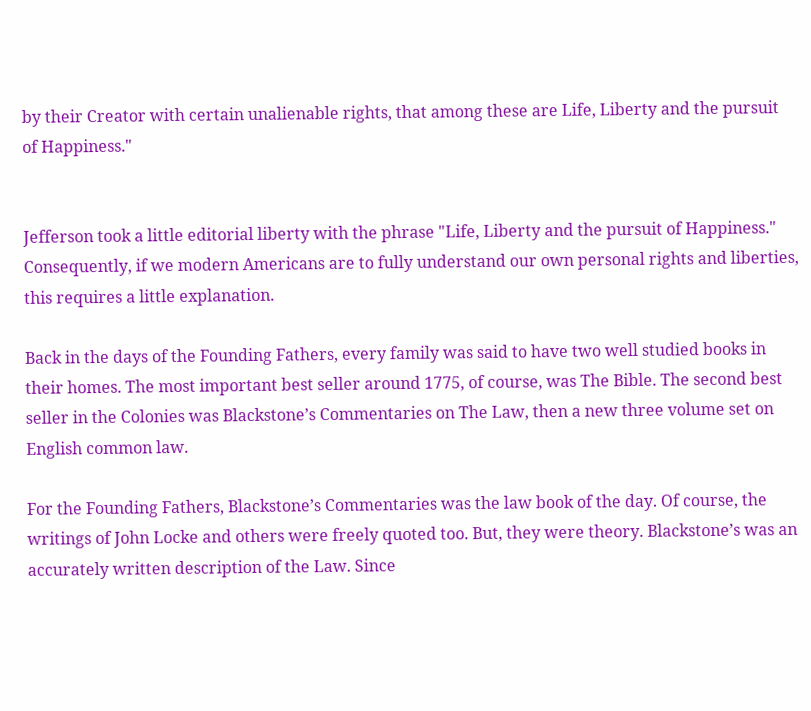by their Creator with certain unalienable rights, that among these are Life, Liberty and the pursuit of Happiness."


Jefferson took a little editorial liberty with the phrase "Life, Liberty and the pursuit of Happiness." Consequently, if we modern Americans are to fully understand our own personal rights and liberties, this requires a little explanation.

Back in the days of the Founding Fathers, every family was said to have two well studied books in their homes. The most important best seller around 1775, of course, was The Bible. The second best seller in the Colonies was Blackstone’s Commentaries on The Law, then a new three volume set on English common law.

For the Founding Fathers, Blackstone’s Commentaries was the law book of the day. Of course, the writings of John Locke and others were freely quoted too. But, they were theory. Blackstone’s was an accurately written description of the Law. Since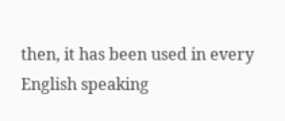then, it has been used in every English speaking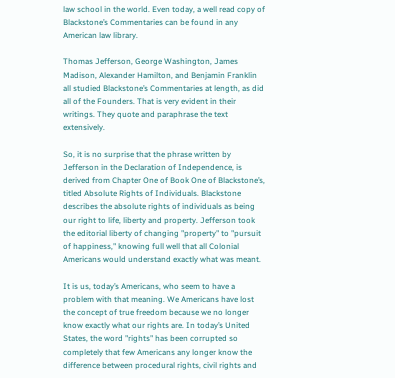law school in the world. Even today, a well read copy of Blackstone’s Commentaries can be found in any American law library.

Thomas Jefferson, George Washington, James Madison, Alexander Hamilton, and Benjamin Franklin all studied Blackstone’s Commentaries at length, as did all of the Founders. That is very evident in their writings. They quote and paraphrase the text extensively.

So, it is no surprise that the phrase written by Jefferson in the Declaration of Independence, is derived from Chapter One of Book One of Blackstone’s, titled Absolute Rights of Individuals. Blackstone describes the absolute rights of individuals as being our right to life, liberty and property. Jefferson took the editorial liberty of changing "property" to "pursuit of happiness," knowing full well that all Colonial Americans would understand exactly what was meant.

It is us, today’s Americans, who seem to have a problem with that meaning. We Americans have lost the concept of true freedom because we no longer know exactly what our rights are. In today’s United States, the word "rights" has been corrupted so completely that few Americans any longer know the difference between procedural rights, civil rights and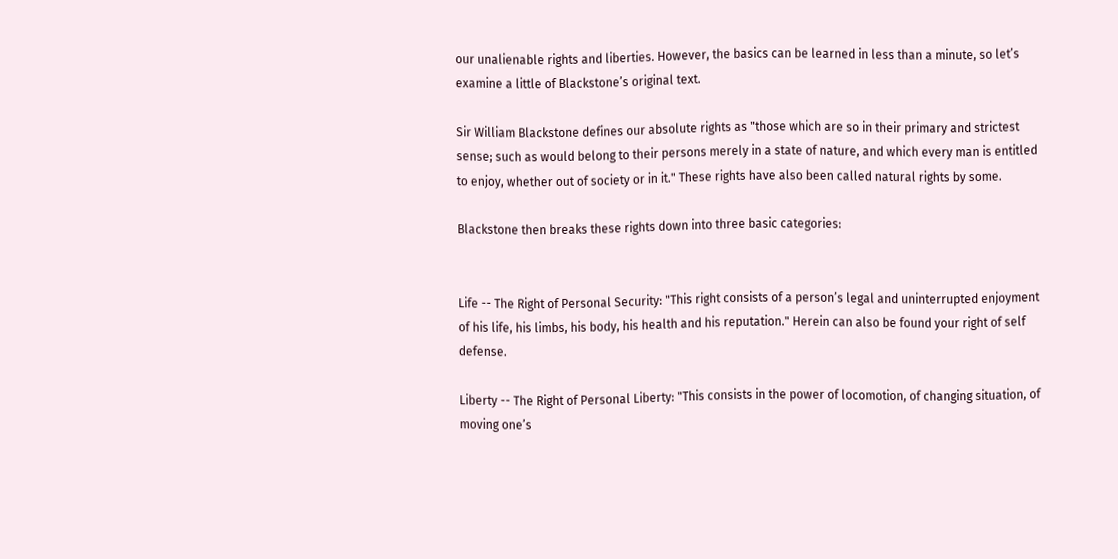our unalienable rights and liberties. However, the basics can be learned in less than a minute, so let’s examine a little of Blackstone’s original text.

Sir William Blackstone defines our absolute rights as "those which are so in their primary and strictest sense; such as would belong to their persons merely in a state of nature, and which every man is entitled to enjoy, whether out of society or in it." These rights have also been called natural rights by some.

Blackstone then breaks these rights down into three basic categories:


Life -- The Right of Personal Security: "This right consists of a person’s legal and uninterrupted enjoyment of his life, his limbs, his body, his health and his reputation." Herein can also be found your right of self defense.

Liberty -- The Right of Personal Liberty: "This consists in the power of locomotion, of changing situation, of moving one’s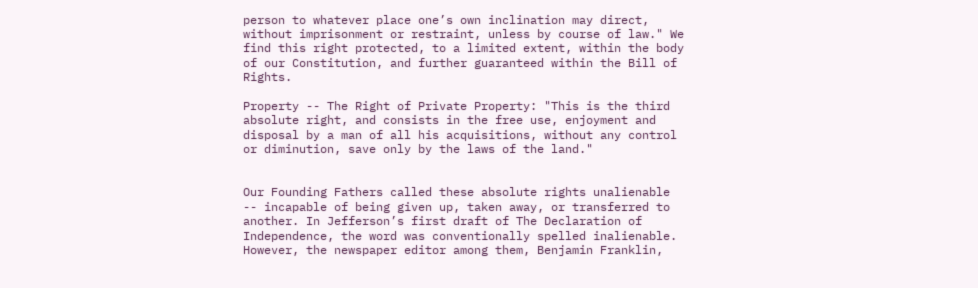person to whatever place one’s own inclination may direct, without imprisonment or restraint, unless by course of law." We find this right protected, to a limited extent, within the body of our Constitution, and further guaranteed within the Bill of Rights.

Property -- The Right of Private Property: "This is the third absolute right, and consists in the free use, enjoyment and disposal by a man of all his acquisitions, without any control or diminution, save only by the laws of the land."


Our Founding Fathers called these absolute rights unalienable -- incapable of being given up, taken away, or transferred to another. In Jefferson’s first draft of The Declaration of Independence, the word was conventionally spelled inalienable. However, the newspaper editor among them, Benjamin Franklin,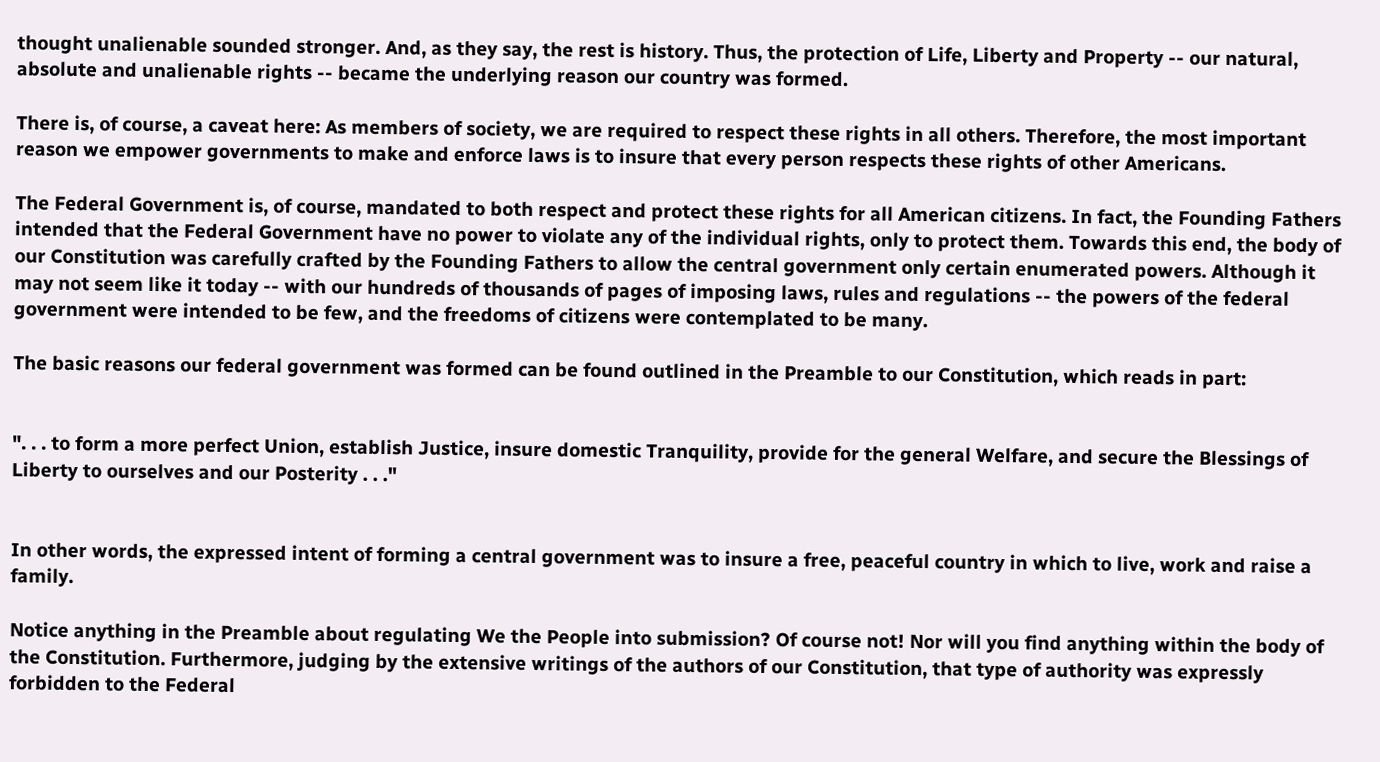thought unalienable sounded stronger. And, as they say, the rest is history. Thus, the protection of Life, Liberty and Property -- our natural, absolute and unalienable rights -- became the underlying reason our country was formed.

There is, of course, a caveat here: As members of society, we are required to respect these rights in all others. Therefore, the most important reason we empower governments to make and enforce laws is to insure that every person respects these rights of other Americans.

The Federal Government is, of course, mandated to both respect and protect these rights for all American citizens. In fact, the Founding Fathers intended that the Federal Government have no power to violate any of the individual rights, only to protect them. Towards this end, the body of our Constitution was carefully crafted by the Founding Fathers to allow the central government only certain enumerated powers. Although it may not seem like it today -- with our hundreds of thousands of pages of imposing laws, rules and regulations -- the powers of the federal government were intended to be few, and the freedoms of citizens were contemplated to be many.

The basic reasons our federal government was formed can be found outlined in the Preamble to our Constitution, which reads in part:


". . . to form a more perfect Union, establish Justice, insure domestic Tranquility, provide for the general Welfare, and secure the Blessings of Liberty to ourselves and our Posterity . . ."


In other words, the expressed intent of forming a central government was to insure a free, peaceful country in which to live, work and raise a family.

Notice anything in the Preamble about regulating We the People into submission? Of course not! Nor will you find anything within the body of the Constitution. Furthermore, judging by the extensive writings of the authors of our Constitution, that type of authority was expressly forbidden to the Federal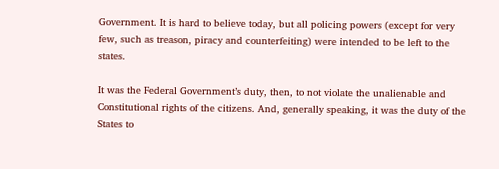Government. It is hard to believe today, but all policing powers (except for very few, such as treason, piracy and counterfeiting) were intended to be left to the states.

It was the Federal Government’s duty, then, to not violate the unalienable and Constitutional rights of the citizens. And, generally speaking, it was the duty of the States to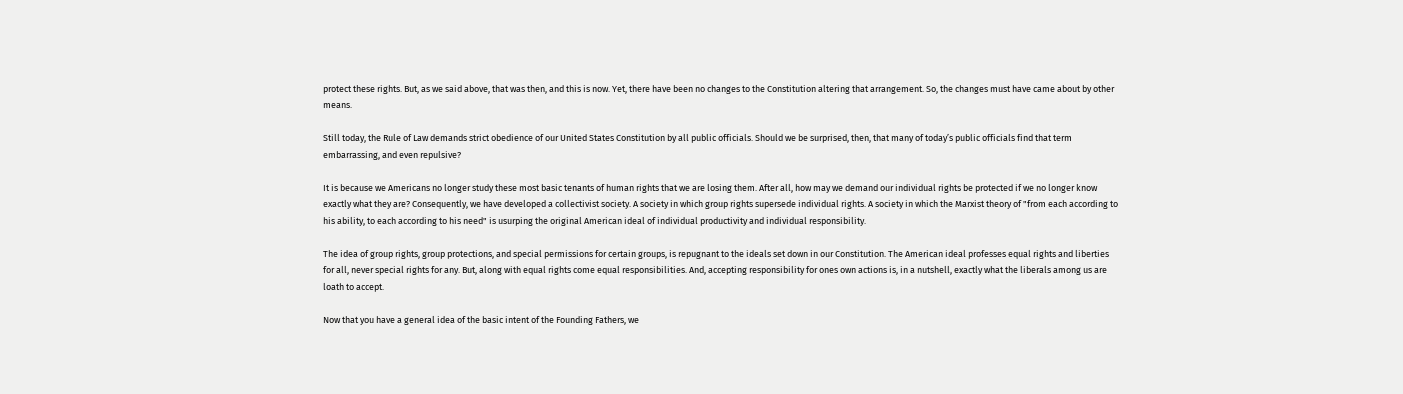protect these rights. But, as we said above, that was then, and this is now. Yet, there have been no changes to the Constitution altering that arrangement. So, the changes must have came about by other means.

Still today, the Rule of Law demands strict obedience of our United States Constitution by all public officials. Should we be surprised, then, that many of today’s public officials find that term embarrassing, and even repulsive?

It is because we Americans no longer study these most basic tenants of human rights that we are losing them. After all, how may we demand our individual rights be protected if we no longer know exactly what they are? Consequently, we have developed a collectivist society. A society in which group rights supersede individual rights. A society in which the Marxist theory of "from each according to his ability, to each according to his need" is usurping the original American ideal of individual productivity and individual responsibility.

The idea of group rights, group protections, and special permissions for certain groups, is repugnant to the ideals set down in our Constitution. The American ideal professes equal rights and liberties for all, never special rights for any. But, along with equal rights come equal responsibilities. And, accepting responsibility for ones own actions is, in a nutshell, exactly what the liberals among us are loath to accept.

Now that you have a general idea of the basic intent of the Founding Fathers, we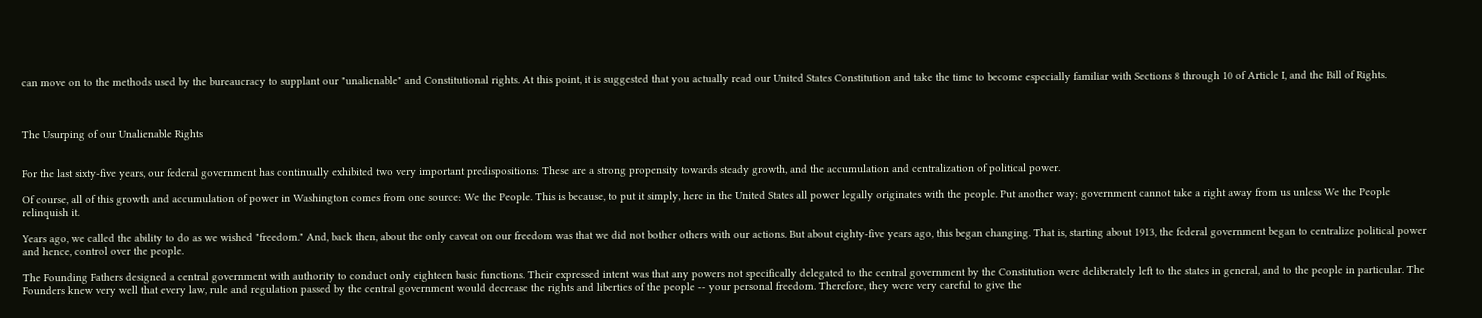can move on to the methods used by the bureaucracy to supplant our "unalienable" and Constitutional rights. At this point, it is suggested that you actually read our United States Constitution and take the time to become especially familiar with Sections 8 through 10 of Article I, and the Bill of Rights.



The Usurping of our Unalienable Rights


For the last sixty-five years, our federal government has continually exhibited two very important predispositions: These are a strong propensity towards steady growth, and the accumulation and centralization of political power.

Of course, all of this growth and accumulation of power in Washington comes from one source: We the People. This is because, to put it simply, here in the United States all power legally originates with the people. Put another way; government cannot take a right away from us unless We the People relinquish it.

Years ago, we called the ability to do as we wished "freedom." And, back then, about the only caveat on our freedom was that we did not bother others with our actions. But about eighty-five years ago, this began changing. That is, starting about 1913, the federal government began to centralize political power and hence, control over the people.

The Founding Fathers designed a central government with authority to conduct only eighteen basic functions. Their expressed intent was that any powers not specifically delegated to the central government by the Constitution were deliberately left to the states in general, and to the people in particular. The Founders knew very well that every law, rule and regulation passed by the central government would decrease the rights and liberties of the people -- your personal freedom. Therefore, they were very careful to give the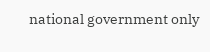national government only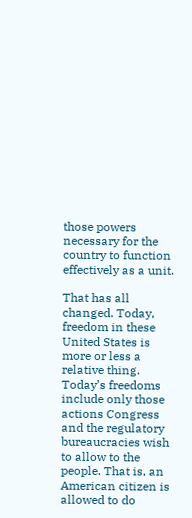those powers necessary for the country to function effectively as a unit.

That has all changed. Today, freedom in these United States is more or less a relative thing. Today’s freedoms include only those actions Congress and the regulatory bureaucracies wish to allow to the people. That is, an American citizen is allowed to do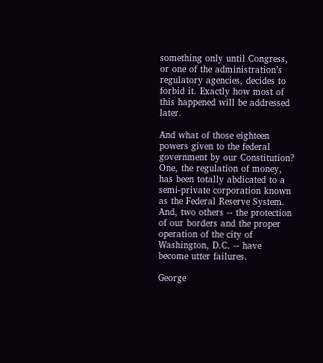something only until Congress, or one of the administration’s regulatory agencies, decides to forbid it. Exactly how most of this happened will be addressed later.

And what of those eighteen powers given to the federal government by our Constitution? One, the regulation of money, has been totally abdicated to a semi-private corporation known as the Federal Reserve System. And, two others -- the protection of our borders and the proper operation of the city of Washington, D.C. -- have become utter failures.

George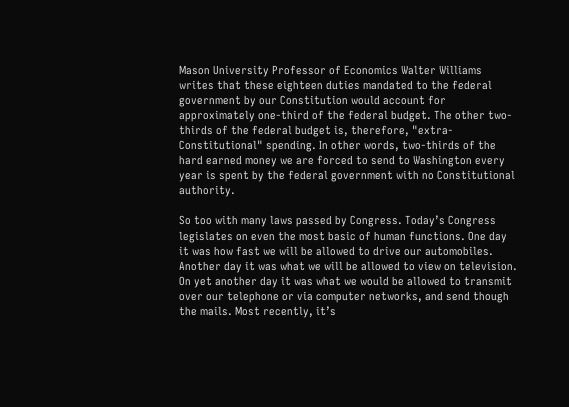Mason University Professor of Economics Walter Williams writes that these eighteen duties mandated to the federal government by our Constitution would account for approximately one-third of the federal budget. The other two-thirds of the federal budget is, therefore, "extra-Constitutional" spending. In other words, two-thirds of the hard earned money we are forced to send to Washington every year is spent by the federal government with no Constitutional authority.

So too with many laws passed by Congress. Today’s Congress legislates on even the most basic of human functions. One day it was how fast we will be allowed to drive our automobiles. Another day it was what we will be allowed to view on television. On yet another day it was what we would be allowed to transmit over our telephone or via computer networks, and send though the mails. Most recently, it’s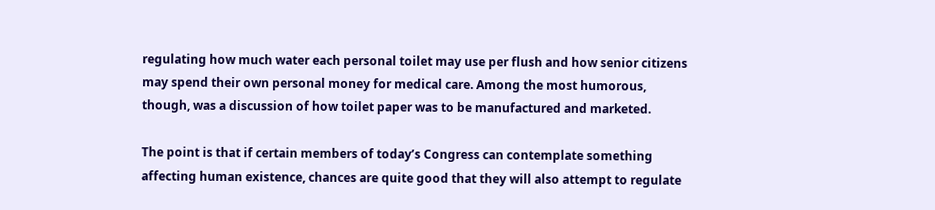regulating how much water each personal toilet may use per flush and how senior citizens may spend their own personal money for medical care. Among the most humorous, though, was a discussion of how toilet paper was to be manufactured and marketed.

The point is that if certain members of today’s Congress can contemplate something affecting human existence, chances are quite good that they will also attempt to regulate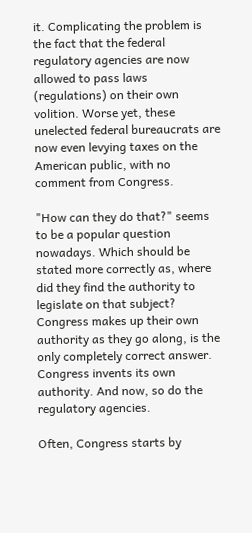it. Complicating the problem is the fact that the federal regulatory agencies are now allowed to pass laws (regulations) on their own volition. Worse yet, these unelected federal bureaucrats are now even levying taxes on the American public, with no comment from Congress.

"How can they do that?" seems to be a popular question nowadays. Which should be stated more correctly as, where did they find the authority to legislate on that subject? Congress makes up their own authority as they go along, is the only completely correct answer. Congress invents its own authority. And now, so do the regulatory agencies.

Often, Congress starts by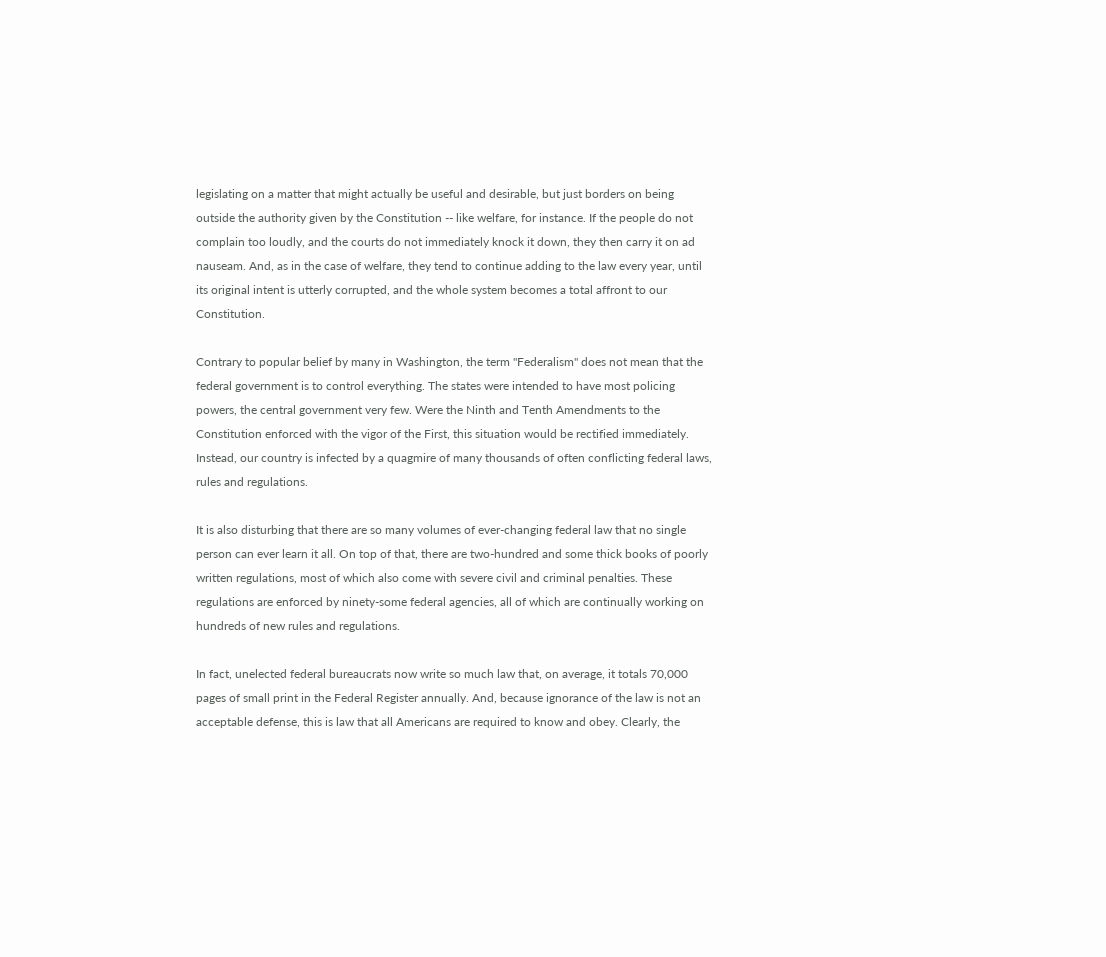legislating on a matter that might actually be useful and desirable, but just borders on being outside the authority given by the Constitution -- like welfare, for instance. If the people do not complain too loudly, and the courts do not immediately knock it down, they then carry it on ad nauseam. And, as in the case of welfare, they tend to continue adding to the law every year, until its original intent is utterly corrupted, and the whole system becomes a total affront to our Constitution.

Contrary to popular belief by many in Washington, the term "Federalism" does not mean that the federal government is to control everything. The states were intended to have most policing powers, the central government very few. Were the Ninth and Tenth Amendments to the Constitution enforced with the vigor of the First, this situation would be rectified immediately. Instead, our country is infected by a quagmire of many thousands of often conflicting federal laws, rules and regulations.

It is also disturbing that there are so many volumes of ever-changing federal law that no single person can ever learn it all. On top of that, there are two-hundred and some thick books of poorly written regulations, most of which also come with severe civil and criminal penalties. These regulations are enforced by ninety-some federal agencies, all of which are continually working on hundreds of new rules and regulations.

In fact, unelected federal bureaucrats now write so much law that, on average, it totals 70,000 pages of small print in the Federal Register annually. And, because ignorance of the law is not an acceptable defense, this is law that all Americans are required to know and obey. Clearly, the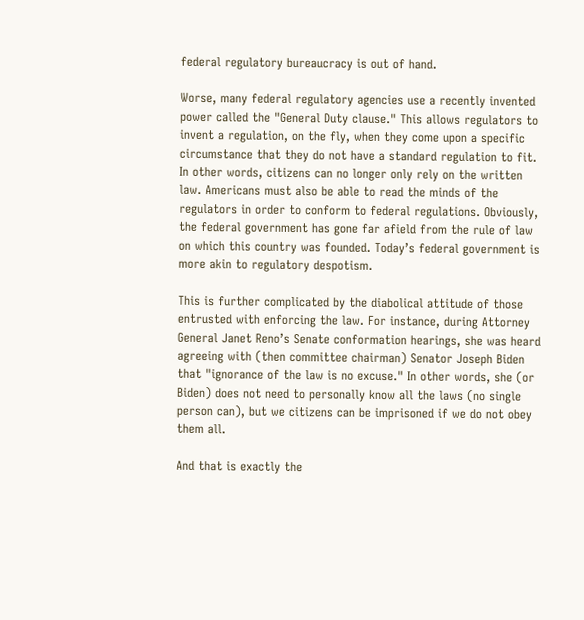federal regulatory bureaucracy is out of hand.

Worse, many federal regulatory agencies use a recently invented power called the "General Duty clause." This allows regulators to invent a regulation, on the fly, when they come upon a specific circumstance that they do not have a standard regulation to fit. In other words, citizens can no longer only rely on the written law. Americans must also be able to read the minds of the regulators in order to conform to federal regulations. Obviously, the federal government has gone far afield from the rule of law on which this country was founded. Today’s federal government is more akin to regulatory despotism.

This is further complicated by the diabolical attitude of those entrusted with enforcing the law. For instance, during Attorney General Janet Reno’s Senate conformation hearings, she was heard agreeing with (then committee chairman) Senator Joseph Biden that "ignorance of the law is no excuse." In other words, she (or Biden) does not need to personally know all the laws (no single person can), but we citizens can be imprisoned if we do not obey them all.

And that is exactly the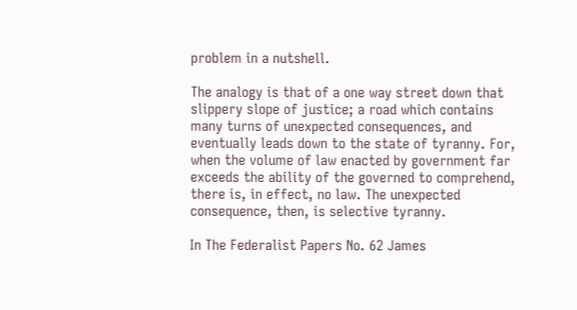problem in a nutshell.

The analogy is that of a one way street down that slippery slope of justice; a road which contains many turns of unexpected consequences, and eventually leads down to the state of tyranny. For, when the volume of law enacted by government far exceeds the ability of the governed to comprehend, there is, in effect, no law. The unexpected consequence, then, is selective tyranny.

In The Federalist Papers No. 62 James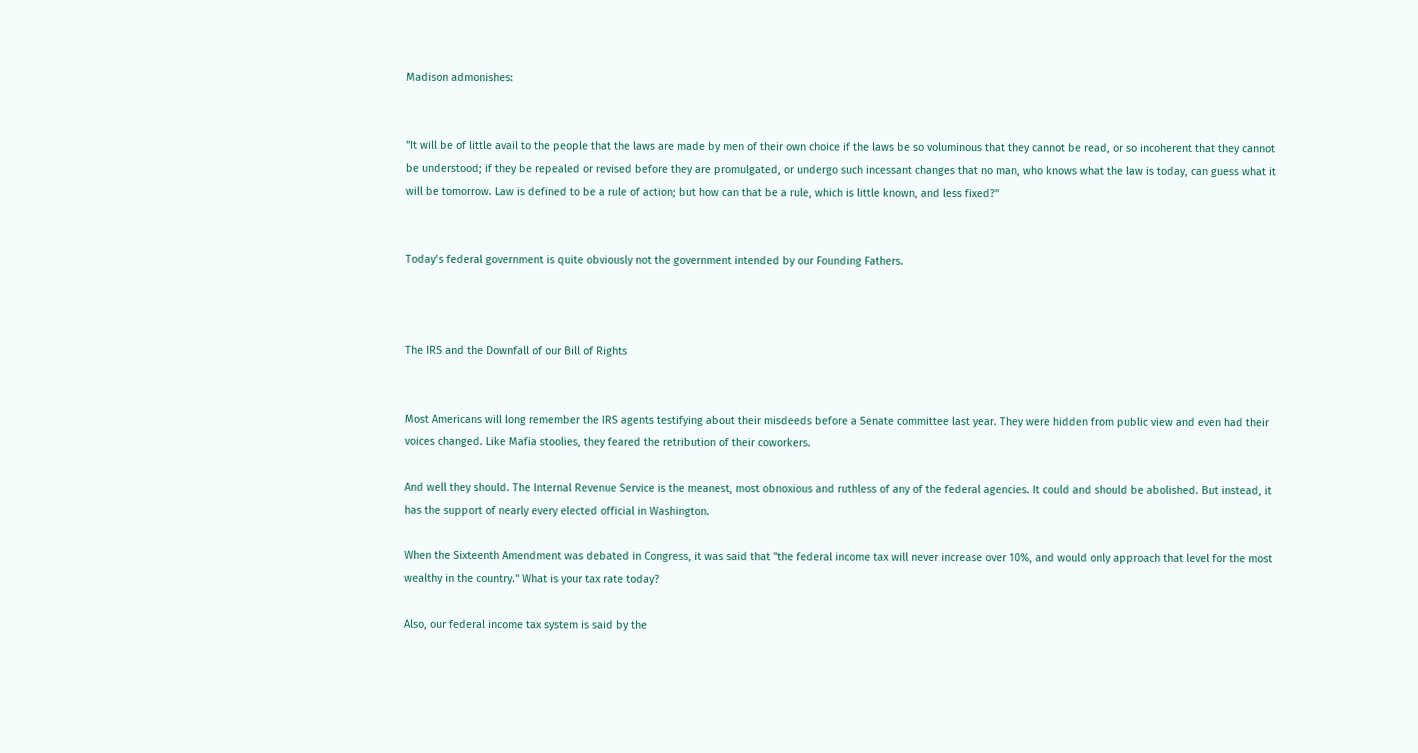Madison admonishes:


"It will be of little avail to the people that the laws are made by men of their own choice if the laws be so voluminous that they cannot be read, or so incoherent that they cannot be understood; if they be repealed or revised before they are promulgated, or undergo such incessant changes that no man, who knows what the law is today, can guess what it will be tomorrow. Law is defined to be a rule of action; but how can that be a rule, which is little known, and less fixed?"


Today’s federal government is quite obviously not the government intended by our Founding Fathers.



The IRS and the Downfall of our Bill of Rights


Most Americans will long remember the IRS agents testifying about their misdeeds before a Senate committee last year. They were hidden from public view and even had their voices changed. Like Mafia stoolies, they feared the retribution of their coworkers.

And well they should. The Internal Revenue Service is the meanest, most obnoxious and ruthless of any of the federal agencies. It could and should be abolished. But instead, it has the support of nearly every elected official in Washington.

When the Sixteenth Amendment was debated in Congress, it was said that "the federal income tax will never increase over 10%, and would only approach that level for the most wealthy in the country." What is your tax rate today?

Also, our federal income tax system is said by the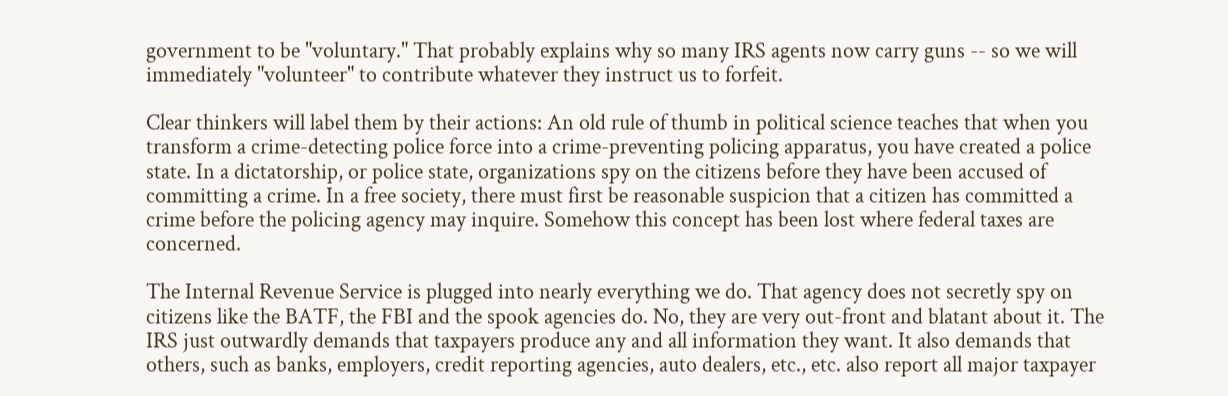government to be "voluntary." That probably explains why so many IRS agents now carry guns -- so we will immediately "volunteer" to contribute whatever they instruct us to forfeit.

Clear thinkers will label them by their actions: An old rule of thumb in political science teaches that when you transform a crime-detecting police force into a crime-preventing policing apparatus, you have created a police state. In a dictatorship, or police state, organizations spy on the citizens before they have been accused of committing a crime. In a free society, there must first be reasonable suspicion that a citizen has committed a crime before the policing agency may inquire. Somehow this concept has been lost where federal taxes are concerned.

The Internal Revenue Service is plugged into nearly everything we do. That agency does not secretly spy on citizens like the BATF, the FBI and the spook agencies do. No, they are very out-front and blatant about it. The IRS just outwardly demands that taxpayers produce any and all information they want. It also demands that others, such as banks, employers, credit reporting agencies, auto dealers, etc., etc. also report all major taxpayer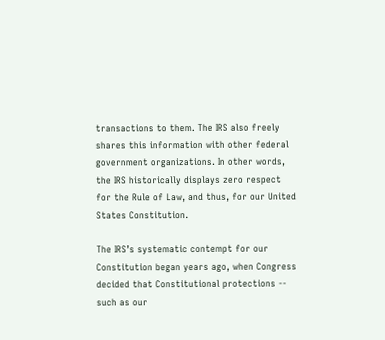transactions to them. The IRS also freely shares this information with other federal government organizations. In other words, the IRS historically displays zero respect for the Rule of Law, and thus, for our United States Constitution.

The IRS’s systematic contempt for our Constitution began years ago, when Congress decided that Constitutional protections -- such as our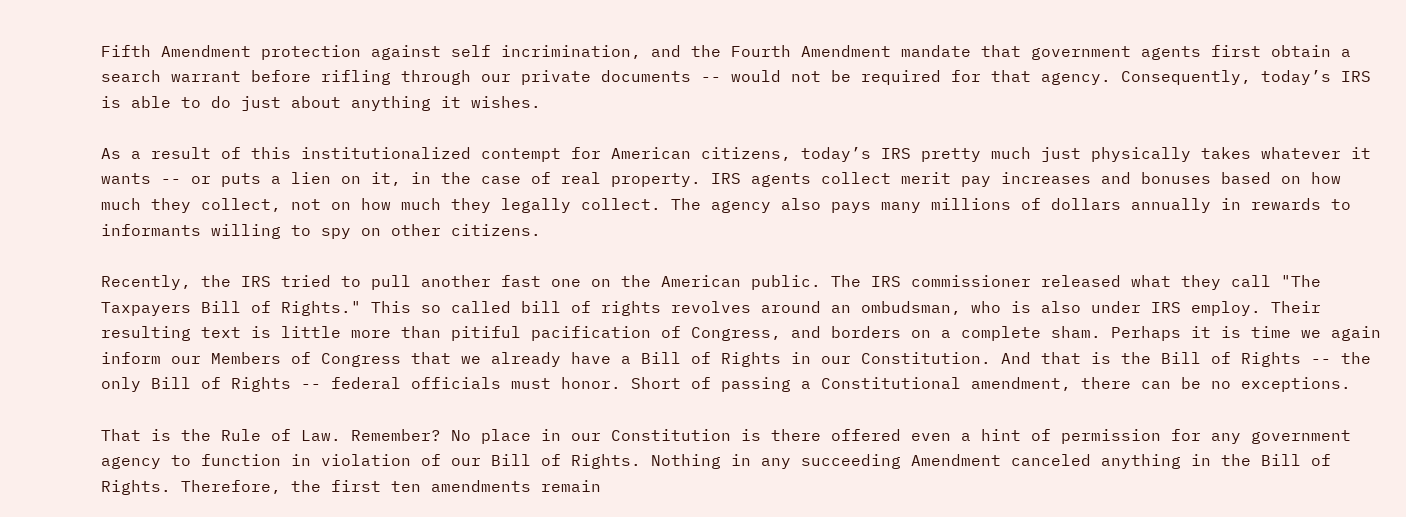Fifth Amendment protection against self incrimination, and the Fourth Amendment mandate that government agents first obtain a search warrant before rifling through our private documents -- would not be required for that agency. Consequently, today’s IRS is able to do just about anything it wishes.

As a result of this institutionalized contempt for American citizens, today’s IRS pretty much just physically takes whatever it wants -- or puts a lien on it, in the case of real property. IRS agents collect merit pay increases and bonuses based on how much they collect, not on how much they legally collect. The agency also pays many millions of dollars annually in rewards to informants willing to spy on other citizens.

Recently, the IRS tried to pull another fast one on the American public. The IRS commissioner released what they call "The Taxpayers Bill of Rights." This so called bill of rights revolves around an ombudsman, who is also under IRS employ. Their resulting text is little more than pitiful pacification of Congress, and borders on a complete sham. Perhaps it is time we again inform our Members of Congress that we already have a Bill of Rights in our Constitution. And that is the Bill of Rights -- the only Bill of Rights -- federal officials must honor. Short of passing a Constitutional amendment, there can be no exceptions.

That is the Rule of Law. Remember? No place in our Constitution is there offered even a hint of permission for any government agency to function in violation of our Bill of Rights. Nothing in any succeeding Amendment canceled anything in the Bill of Rights. Therefore, the first ten amendments remain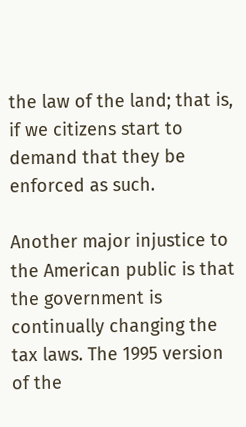the law of the land; that is, if we citizens start to demand that they be enforced as such.

Another major injustice to the American public is that the government is continually changing the tax laws. The 1995 version of the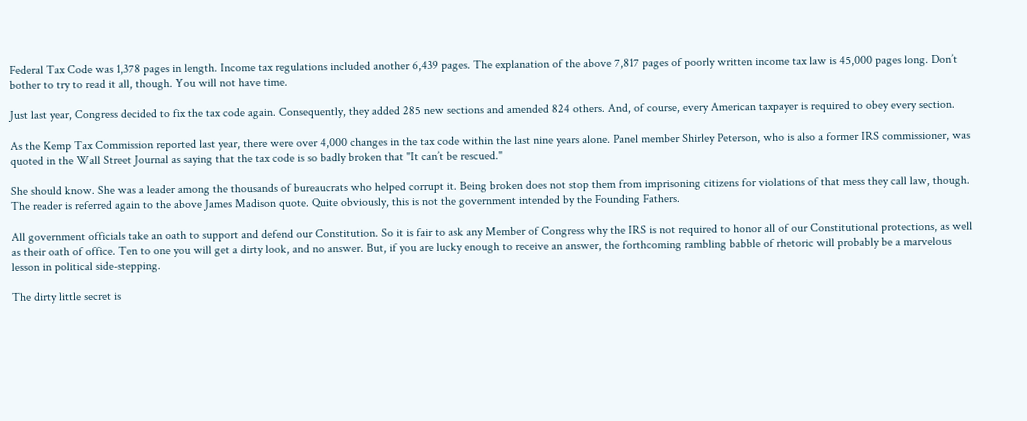Federal Tax Code was 1,378 pages in length. Income tax regulations included another 6,439 pages. The explanation of the above 7,817 pages of poorly written income tax law is 45,000 pages long. Don’t bother to try to read it all, though. You will not have time.

Just last year, Congress decided to fix the tax code again. Consequently, they added 285 new sections and amended 824 others. And, of course, every American taxpayer is required to obey every section.

As the Kemp Tax Commission reported last year, there were over 4,000 changes in the tax code within the last nine years alone. Panel member Shirley Peterson, who is also a former IRS commissioner, was quoted in the Wall Street Journal as saying that the tax code is so badly broken that "It can’t be rescued."

She should know. She was a leader among the thousands of bureaucrats who helped corrupt it. Being broken does not stop them from imprisoning citizens for violations of that mess they call law, though. The reader is referred again to the above James Madison quote. Quite obviously, this is not the government intended by the Founding Fathers.

All government officials take an oath to support and defend our Constitution. So it is fair to ask any Member of Congress why the IRS is not required to honor all of our Constitutional protections, as well as their oath of office. Ten to one you will get a dirty look, and no answer. But, if you are lucky enough to receive an answer, the forthcoming rambling babble of rhetoric will probably be a marvelous lesson in political side-stepping.

The dirty little secret is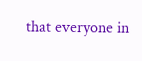that everyone in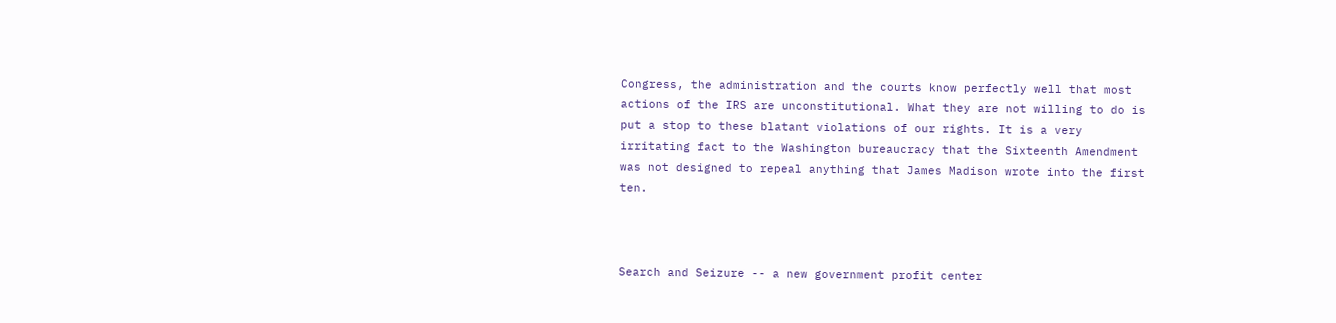Congress, the administration and the courts know perfectly well that most actions of the IRS are unconstitutional. What they are not willing to do is put a stop to these blatant violations of our rights. It is a very irritating fact to the Washington bureaucracy that the Sixteenth Amendment was not designed to repeal anything that James Madison wrote into the first ten.



Search and Seizure -- a new government profit center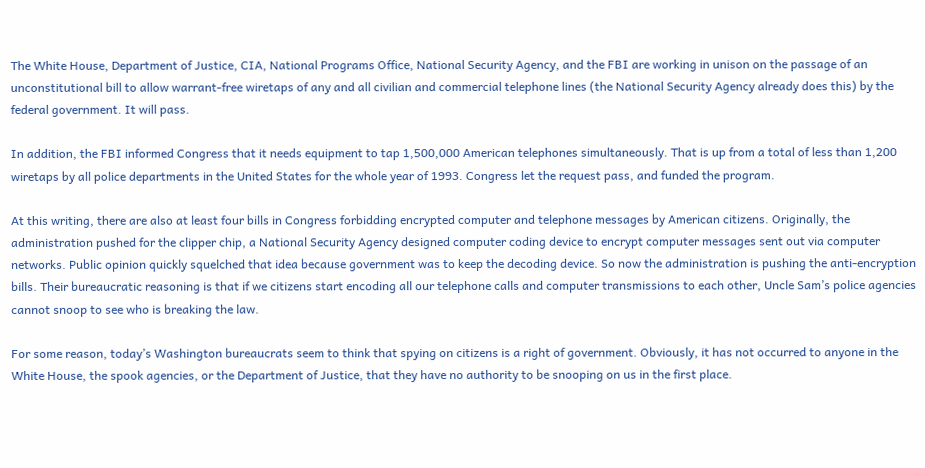The White House, Department of Justice, CIA, National Programs Office, National Security Agency, and the FBI are working in unison on the passage of an unconstitutional bill to allow warrant-free wiretaps of any and all civilian and commercial telephone lines (the National Security Agency already does this) by the federal government. It will pass.

In addition, the FBI informed Congress that it needs equipment to tap 1,500,000 American telephones simultaneously. That is up from a total of less than 1,200 wiretaps by all police departments in the United States for the whole year of 1993. Congress let the request pass, and funded the program.

At this writing, there are also at least four bills in Congress forbidding encrypted computer and telephone messages by American citizens. Originally, the administration pushed for the clipper chip, a National Security Agency designed computer coding device to encrypt computer messages sent out via computer networks. Public opinion quickly squelched that idea because government was to keep the decoding device. So now the administration is pushing the anti-encryption bills. Their bureaucratic reasoning is that if we citizens start encoding all our telephone calls and computer transmissions to each other, Uncle Sam’s police agencies cannot snoop to see who is breaking the law.

For some reason, today’s Washington bureaucrats seem to think that spying on citizens is a right of government. Obviously, it has not occurred to anyone in the White House, the spook agencies, or the Department of Justice, that they have no authority to be snooping on us in the first place.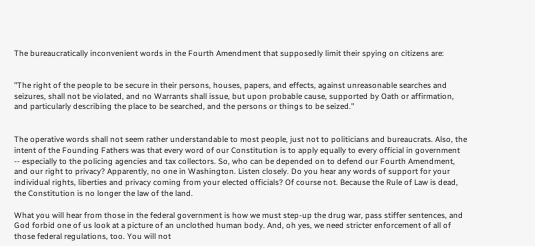The bureaucratically inconvenient words in the Fourth Amendment that supposedly limit their spying on citizens are:


"The right of the people to be secure in their persons, houses, papers, and effects, against unreasonable searches and seizures, shall not be violated, and no Warrants shall issue, but upon probable cause, supported by Oath or affirmation, and particularly describing the place to be searched, and the persons or things to be seized."


The operative words shall not seem rather understandable to most people, just not to politicians and bureaucrats. Also, the intent of the Founding Fathers was that every word of our Constitution is to apply equally to every official in government -- especially to the policing agencies and tax collectors. So, who can be depended on to defend our Fourth Amendment, and our right to privacy? Apparently, no one in Washington. Listen closely. Do you hear any words of support for your individual rights, liberties and privacy coming from your elected officials? Of course not. Because the Rule of Law is dead, the Constitution is no longer the law of the land.

What you will hear from those in the federal government is how we must step-up the drug war, pass stiffer sentences, and God forbid one of us look at a picture of an unclothed human body. And, oh yes, we need stricter enforcement of all of those federal regulations, too. You will not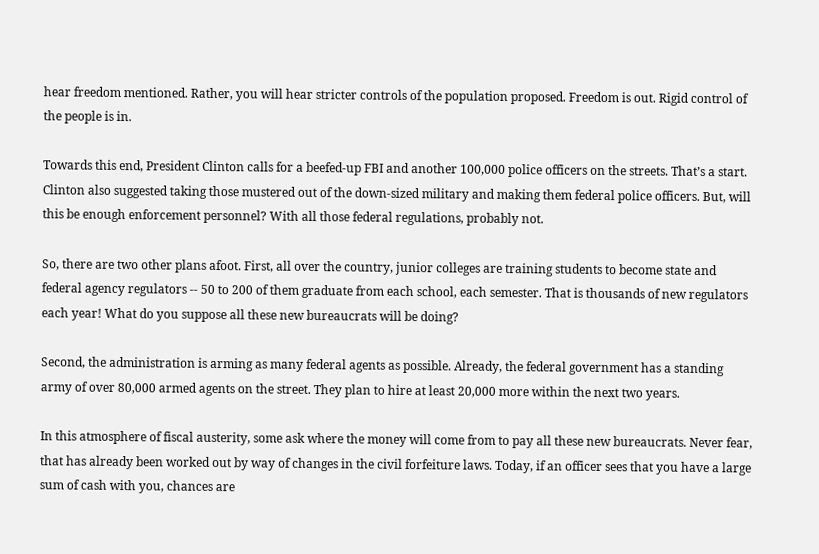hear freedom mentioned. Rather, you will hear stricter controls of the population proposed. Freedom is out. Rigid control of the people is in.

Towards this end, President Clinton calls for a beefed-up FBI and another 100,000 police officers on the streets. That’s a start. Clinton also suggested taking those mustered out of the down-sized military and making them federal police officers. But, will this be enough enforcement personnel? With all those federal regulations, probably not.

So, there are two other plans afoot. First, all over the country, junior colleges are training students to become state and federal agency regulators -- 50 to 200 of them graduate from each school, each semester. That is thousands of new regulators each year! What do you suppose all these new bureaucrats will be doing?

Second, the administration is arming as many federal agents as possible. Already, the federal government has a standing army of over 80,000 armed agents on the street. They plan to hire at least 20,000 more within the next two years.

In this atmosphere of fiscal austerity, some ask where the money will come from to pay all these new bureaucrats. Never fear, that has already been worked out by way of changes in the civil forfeiture laws. Today, if an officer sees that you have a large sum of cash with you, chances are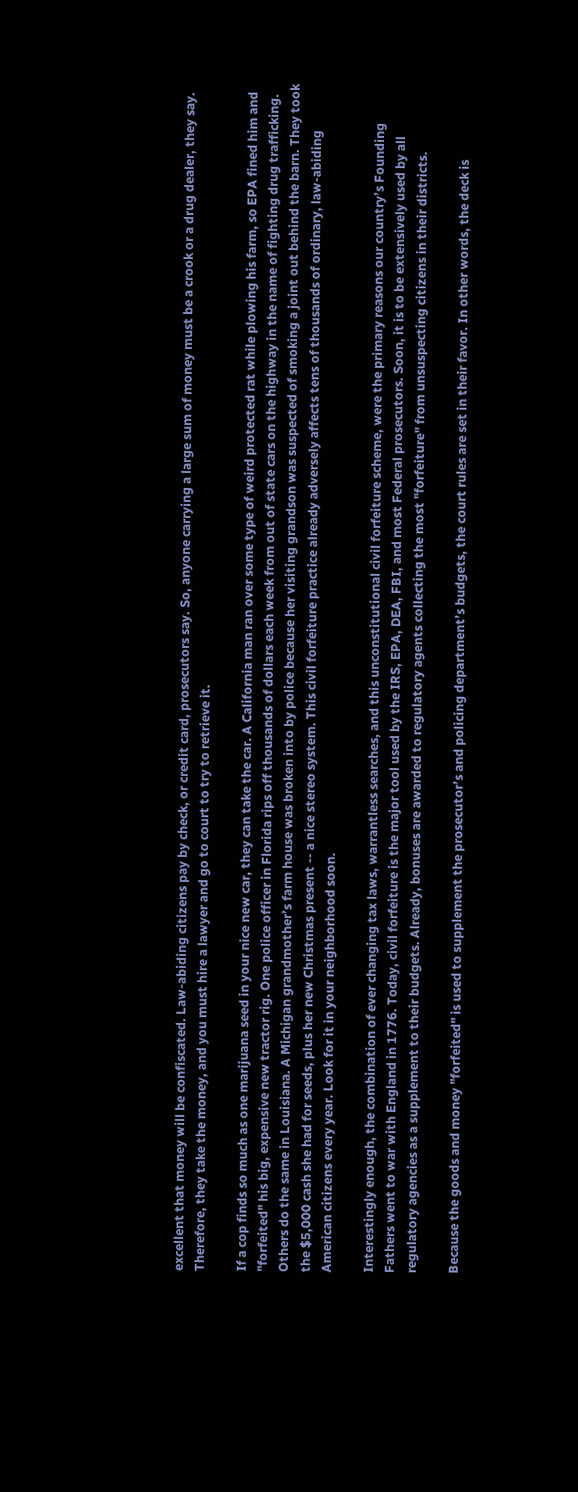excellent that money will be confiscated. Law-abiding citizens pay by check, or credit card, prosecutors say. So, anyone carrying a large sum of money must be a crook or a drug dealer, they say. Therefore, they take the money, and you must hire a lawyer and go to court to try to retrieve it.

If a cop finds so much as one marijuana seed in your nice new car, they can take the car. A California man ran over some type of weird protected rat while plowing his farm, so EPA fined him and "forfeited" his big, expensive new tractor rig. One police officer in Florida rips off thousands of dollars each week from out of state cars on the highway in the name of fighting drug trafficking. Others do the same in Louisiana. A Michigan grandmother’s farm house was broken into by police because her visiting grandson was suspected of smoking a joint out behind the barn. They took the $5,000 cash she had for seeds, plus her new Christmas present -- a nice stereo system. This civil forfeiture practice already adversely affects tens of thousands of ordinary, law-abiding American citizens every year. Look for it in your neighborhood soon.

Interestingly enough, the combination of ever changing tax laws, warrantless searches, and this unconstitutional civil forfeiture scheme, were the primary reasons our country’s Founding Fathers went to war with England in 1776. Today, civil forfeiture is the major tool used by the IRS, EPA, DEA, FBI, and most Federal prosecutors. Soon, it is to be extensively used by all regulatory agencies as a supplement to their budgets. Already, bonuses are awarded to regulatory agents collecting the most "forfeiture" from unsuspecting citizens in their districts.

Because the goods and money "forfeited" is used to supplement the prosecutor’s and policing department’s budgets, the court rules are set in their favor. In other words, the deck is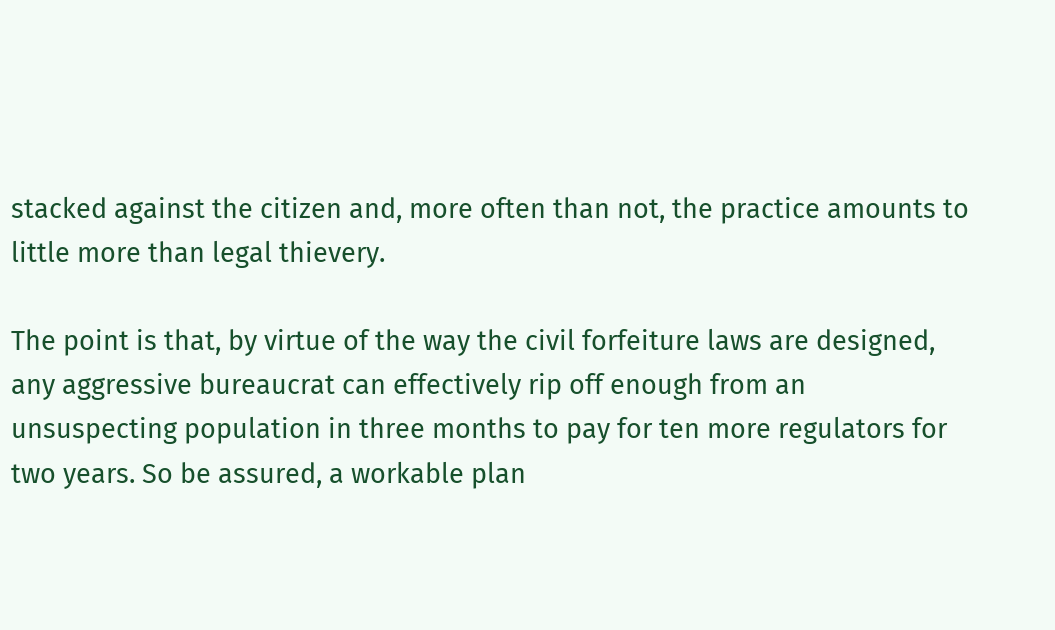stacked against the citizen and, more often than not, the practice amounts to little more than legal thievery.

The point is that, by virtue of the way the civil forfeiture laws are designed, any aggressive bureaucrat can effectively rip off enough from an unsuspecting population in three months to pay for ten more regulators for two years. So be assured, a workable plan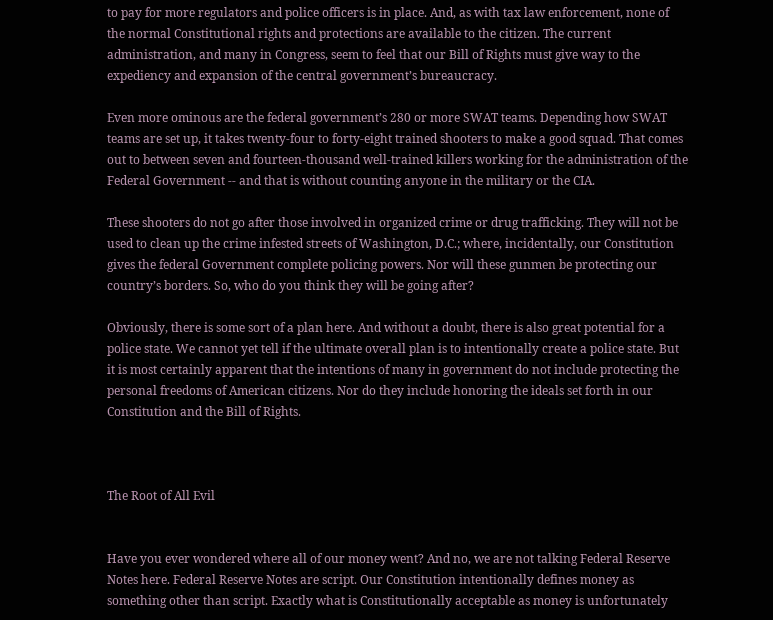to pay for more regulators and police officers is in place. And, as with tax law enforcement, none of the normal Constitutional rights and protections are available to the citizen. The current administration, and many in Congress, seem to feel that our Bill of Rights must give way to the expediency and expansion of the central government’s bureaucracy.

Even more ominous are the federal government’s 280 or more SWAT teams. Depending how SWAT teams are set up, it takes twenty-four to forty-eight trained shooters to make a good squad. That comes out to between seven and fourteen-thousand well-trained killers working for the administration of the Federal Government -- and that is without counting anyone in the military or the CIA.

These shooters do not go after those involved in organized crime or drug trafficking. They will not be used to clean up the crime infested streets of Washington, D.C.; where, incidentally, our Constitution gives the federal Government complete policing powers. Nor will these gunmen be protecting our country’s borders. So, who do you think they will be going after?

Obviously, there is some sort of a plan here. And without a doubt, there is also great potential for a police state. We cannot yet tell if the ultimate overall plan is to intentionally create a police state. But it is most certainly apparent that the intentions of many in government do not include protecting the personal freedoms of American citizens. Nor do they include honoring the ideals set forth in our Constitution and the Bill of Rights.



The Root of All Evil


Have you ever wondered where all of our money went? And no, we are not talking Federal Reserve Notes here. Federal Reserve Notes are script. Our Constitution intentionally defines money as something other than script. Exactly what is Constitutionally acceptable as money is unfortunately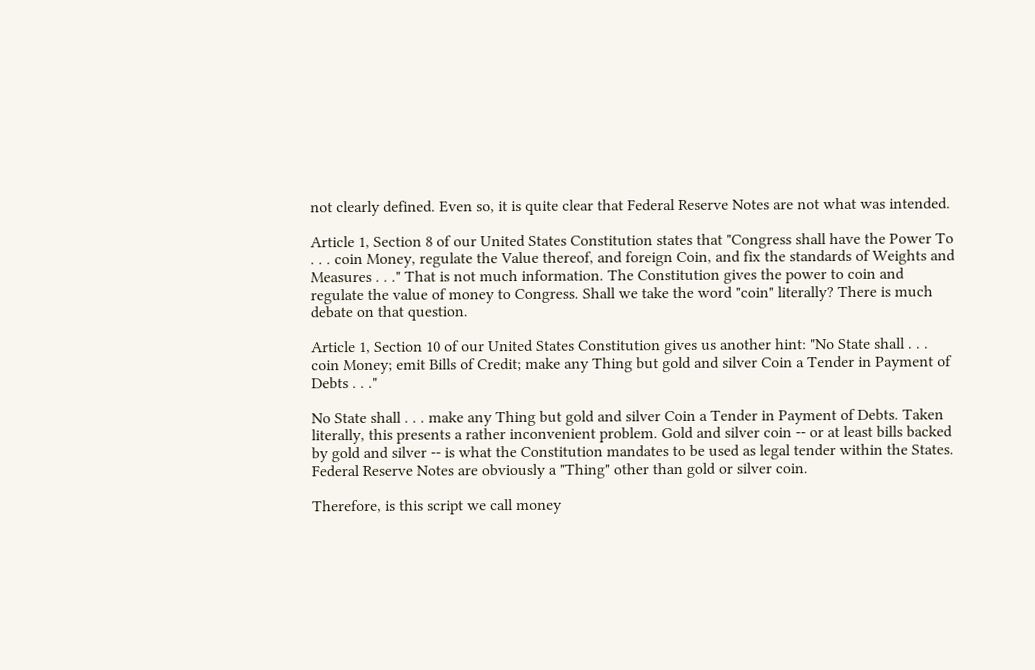not clearly defined. Even so, it is quite clear that Federal Reserve Notes are not what was intended.

Article 1, Section 8 of our United States Constitution states that "Congress shall have the Power To . . . coin Money, regulate the Value thereof, and foreign Coin, and fix the standards of Weights and Measures . . ." That is not much information. The Constitution gives the power to coin and regulate the value of money to Congress. Shall we take the word "coin" literally? There is much debate on that question.

Article 1, Section 10 of our United States Constitution gives us another hint: "No State shall . . . coin Money; emit Bills of Credit; make any Thing but gold and silver Coin a Tender in Payment of Debts . . ."

No State shall . . . make any Thing but gold and silver Coin a Tender in Payment of Debts. Taken literally, this presents a rather inconvenient problem. Gold and silver coin -- or at least bills backed by gold and silver -- is what the Constitution mandates to be used as legal tender within the States. Federal Reserve Notes are obviously a "Thing" other than gold or silver coin.

Therefore, is this script we call money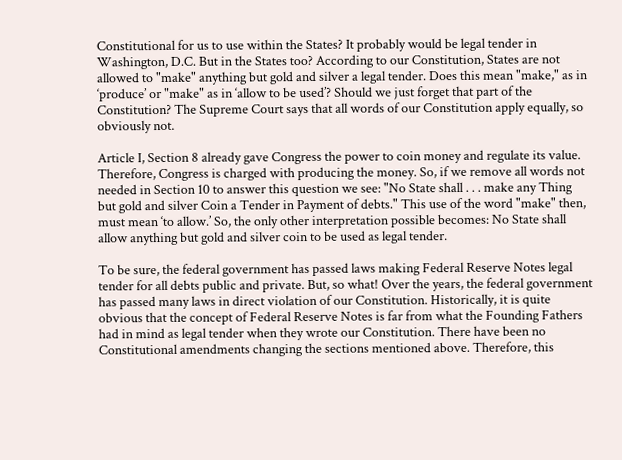Constitutional for us to use within the States? It probably would be legal tender in Washington, D.C. But in the States too? According to our Constitution, States are not allowed to "make" anything but gold and silver a legal tender. Does this mean "make," as in ‘produce’ or "make" as in ‘allow to be used’? Should we just forget that part of the Constitution? The Supreme Court says that all words of our Constitution apply equally, so obviously not.

Article I, Section 8 already gave Congress the power to coin money and regulate its value. Therefore, Congress is charged with producing the money. So, if we remove all words not needed in Section 10 to answer this question we see: "No State shall . . . make any Thing but gold and silver Coin a Tender in Payment of debts." This use of the word "make" then, must mean ‘to allow.’ So, the only other interpretation possible becomes: No State shall allow anything but gold and silver coin to be used as legal tender.

To be sure, the federal government has passed laws making Federal Reserve Notes legal tender for all debts public and private. But, so what! Over the years, the federal government has passed many laws in direct violation of our Constitution. Historically, it is quite obvious that the concept of Federal Reserve Notes is far from what the Founding Fathers had in mind as legal tender when they wrote our Constitution. There have been no Constitutional amendments changing the sections mentioned above. Therefore, this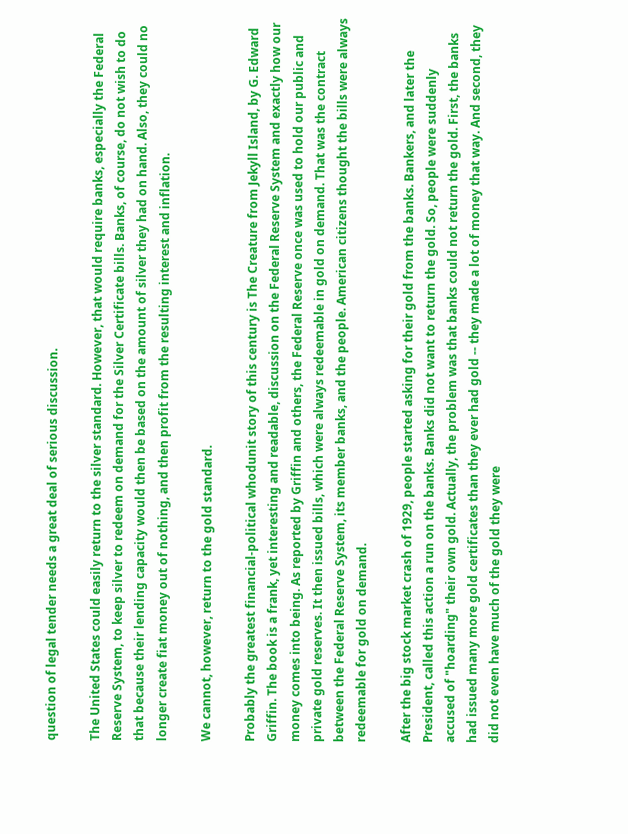question of legal tender needs a great deal of serious discussion.

The United States could easily return to the silver standard. However, that would require banks, especially the Federal Reserve System, to keep silver to redeem on demand for the Silver Certificate bills. Banks, of course, do not wish to do that because their lending capacity would then be based on the amount of silver they had on hand. Also, they could no longer create fiat money out of nothing, and then profit from the resulting interest and inflation.

We cannot, however, return to the gold standard.

Probably the greatest financial-political whodunit story of this century is The Creature from Jekyll Island, by G. Edward Griffin. The book is a frank, yet interesting and readable, discussion on the Federal Reserve System and exactly how our money comes into being. As reported by Griffin and others, the Federal Reserve once was used to hold our public and private gold reserves. It then issued bills, which were always redeemable in gold on demand. That was the contract between the Federal Reserve System, its member banks, and the people. American citizens thought the bills were always redeemable for gold on demand.

After the big stock market crash of 1929, people started asking for their gold from the banks. Bankers, and later the President, called this action a run on the banks. Banks did not want to return the gold. So, people were suddenly accused of "hoarding" their own gold. Actually, the problem was that banks could not return the gold. First, the banks had issued many more gold certificates than they ever had gold -- they made a lot of money that way. And second, they did not even have much of the gold they were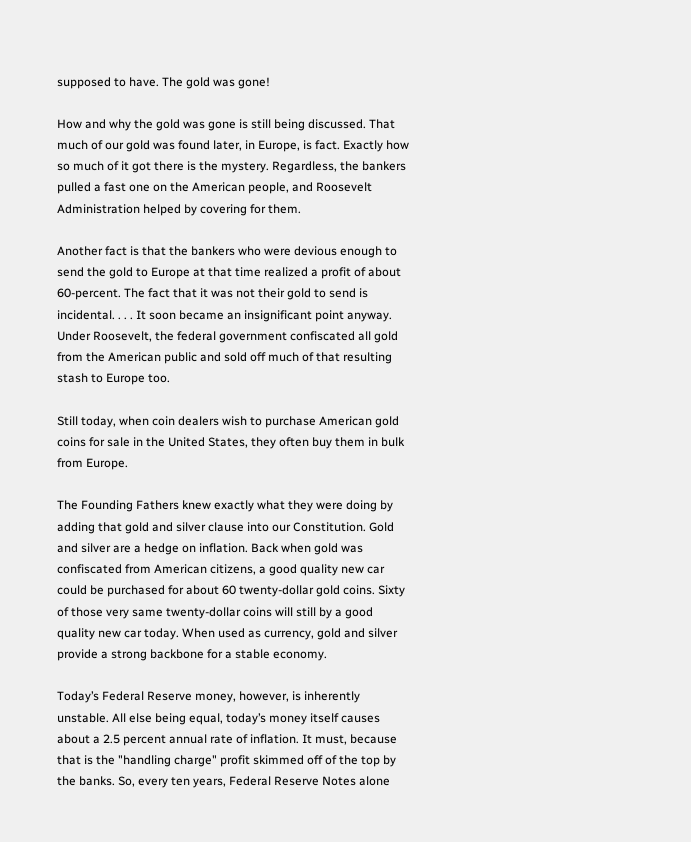supposed to have. The gold was gone!

How and why the gold was gone is still being discussed. That much of our gold was found later, in Europe, is fact. Exactly how so much of it got there is the mystery. Regardless, the bankers pulled a fast one on the American people, and Roosevelt Administration helped by covering for them.

Another fact is that the bankers who were devious enough to send the gold to Europe at that time realized a profit of about 60-percent. The fact that it was not their gold to send is incidental. . . . It soon became an insignificant point anyway. Under Roosevelt, the federal government confiscated all gold from the American public and sold off much of that resulting stash to Europe too.

Still today, when coin dealers wish to purchase American gold coins for sale in the United States, they often buy them in bulk from Europe.

The Founding Fathers knew exactly what they were doing by adding that gold and silver clause into our Constitution. Gold and silver are a hedge on inflation. Back when gold was confiscated from American citizens, a good quality new car could be purchased for about 60 twenty-dollar gold coins. Sixty of those very same twenty-dollar coins will still by a good quality new car today. When used as currency, gold and silver provide a strong backbone for a stable economy.

Today’s Federal Reserve money, however, is inherently unstable. All else being equal, today’s money itself causes about a 2.5 percent annual rate of inflation. It must, because that is the "handling charge" profit skimmed off of the top by the banks. So, every ten years, Federal Reserve Notes alone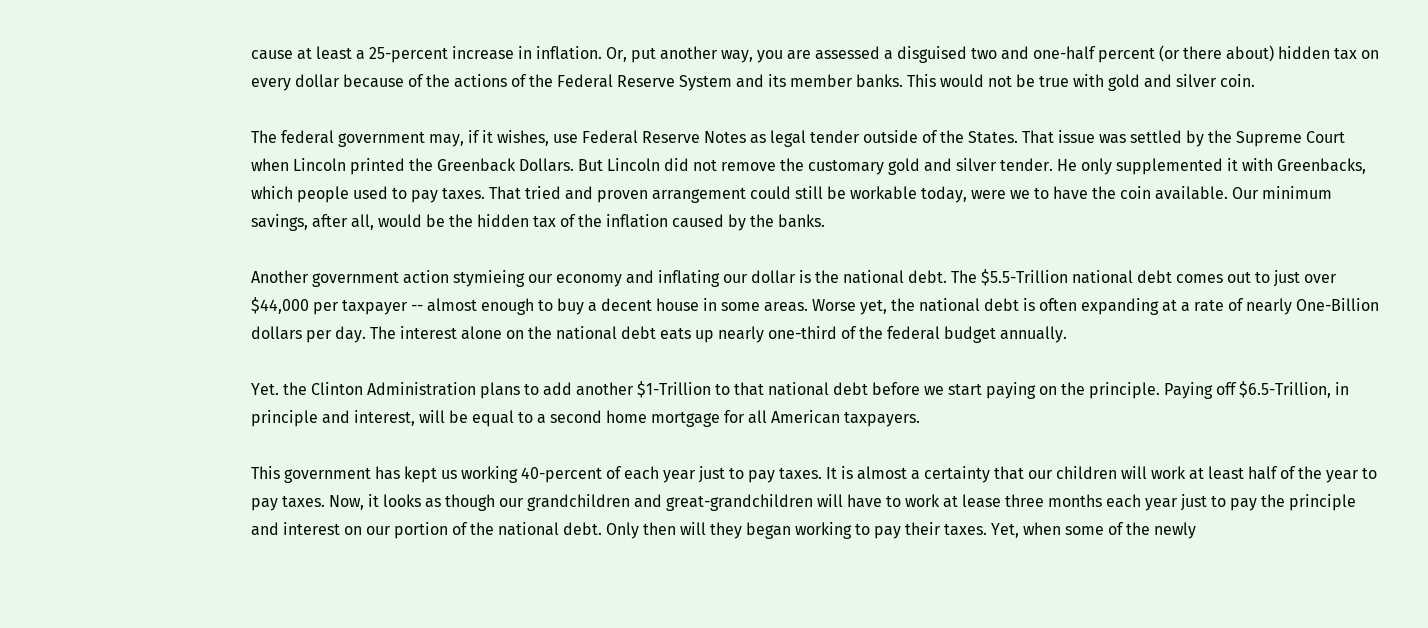cause at least a 25-percent increase in inflation. Or, put another way, you are assessed a disguised two and one-half percent (or there about) hidden tax on every dollar because of the actions of the Federal Reserve System and its member banks. This would not be true with gold and silver coin.

The federal government may, if it wishes, use Federal Reserve Notes as legal tender outside of the States. That issue was settled by the Supreme Court when Lincoln printed the Greenback Dollars. But Lincoln did not remove the customary gold and silver tender. He only supplemented it with Greenbacks, which people used to pay taxes. That tried and proven arrangement could still be workable today, were we to have the coin available. Our minimum savings, after all, would be the hidden tax of the inflation caused by the banks.

Another government action stymieing our economy and inflating our dollar is the national debt. The $5.5-Trillion national debt comes out to just over $44,000 per taxpayer -- almost enough to buy a decent house in some areas. Worse yet, the national debt is often expanding at a rate of nearly One-Billion dollars per day. The interest alone on the national debt eats up nearly one-third of the federal budget annually.

Yet. the Clinton Administration plans to add another $1-Trillion to that national debt before we start paying on the principle. Paying off $6.5-Trillion, in principle and interest, will be equal to a second home mortgage for all American taxpayers.

This government has kept us working 40-percent of each year just to pay taxes. It is almost a certainty that our children will work at least half of the year to pay taxes. Now, it looks as though our grandchildren and great-grandchildren will have to work at lease three months each year just to pay the principle and interest on our portion of the national debt. Only then will they began working to pay their taxes. Yet, when some of the newly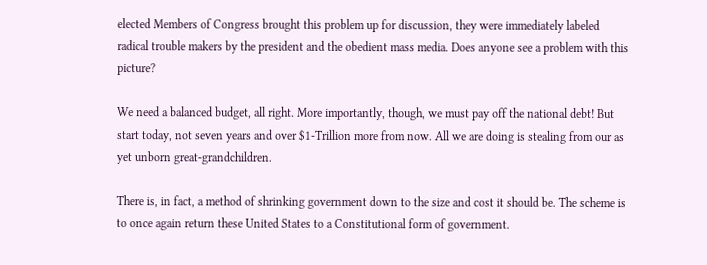elected Members of Congress brought this problem up for discussion, they were immediately labeled radical trouble makers by the president and the obedient mass media. Does anyone see a problem with this picture?

We need a balanced budget, all right. More importantly, though, we must pay off the national debt! But start today, not seven years and over $1-Trillion more from now. All we are doing is stealing from our as yet unborn great-grandchildren.

There is, in fact, a method of shrinking government down to the size and cost it should be. The scheme is to once again return these United States to a Constitutional form of government.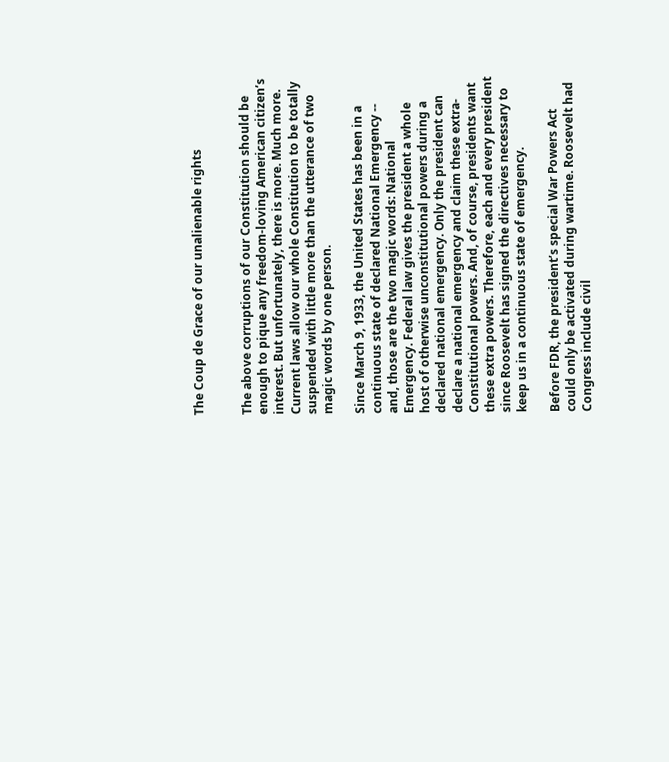The Coup de Grace of our unalienable rights


The above corruptions of our Constitution should be enough to pique any freedom-loving American citizen’s interest. But unfortunately, there is more. Much more. Current laws allow our whole Constitution to be totally suspended with little more than the utterance of two magic words by one person.

Since March 9, 1933, the United States has been in a continuous state of declared National Emergency -- and, those are the two magic words: National Emergency. Federal law gives the president a whole host of otherwise unconstitutional powers during a declared national emergency. Only the president can declare a national emergency and claim these extra-Constitutional powers. And, of course, presidents want these extra powers. Therefore, each and every president since Roosevelt has signed the directives necessary to keep us in a continuous state of emergency.

Before FDR, the president’s special War Powers Act could only be activated during wartime. Roosevelt had Congress include civil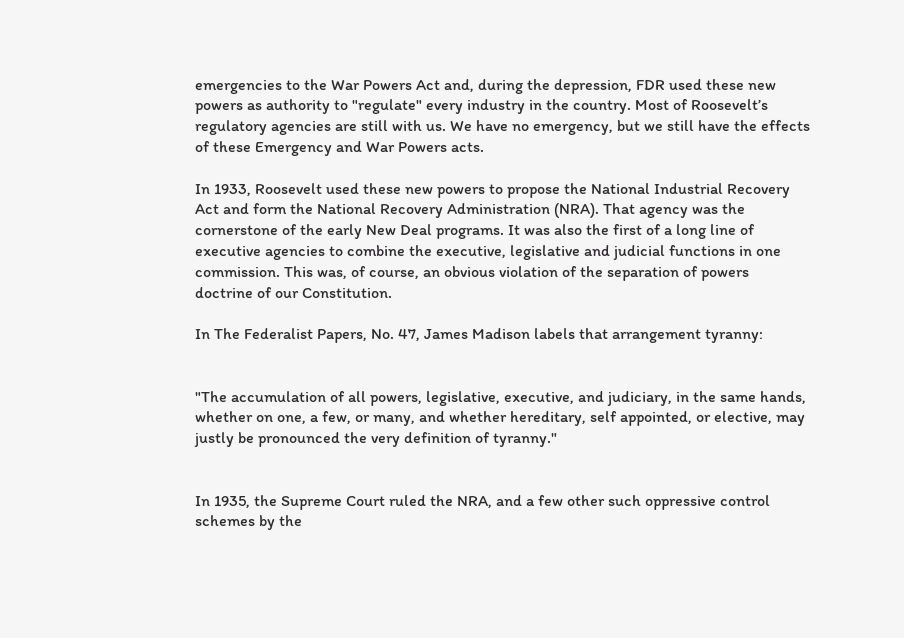emergencies to the War Powers Act and, during the depression, FDR used these new powers as authority to "regulate" every industry in the country. Most of Roosevelt’s regulatory agencies are still with us. We have no emergency, but we still have the effects of these Emergency and War Powers acts.

In 1933, Roosevelt used these new powers to propose the National Industrial Recovery Act and form the National Recovery Administration (NRA). That agency was the cornerstone of the early New Deal programs. It was also the first of a long line of executive agencies to combine the executive, legislative and judicial functions in one commission. This was, of course, an obvious violation of the separation of powers doctrine of our Constitution.

In The Federalist Papers, No. 47, James Madison labels that arrangement tyranny:


"The accumulation of all powers, legislative, executive, and judiciary, in the same hands, whether on one, a few, or many, and whether hereditary, self appointed, or elective, may justly be pronounced the very definition of tyranny."


In 1935, the Supreme Court ruled the NRA, and a few other such oppressive control schemes by the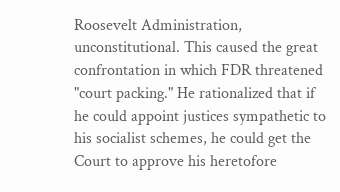Roosevelt Administration, unconstitutional. This caused the great confrontation in which FDR threatened "court packing." He rationalized that if he could appoint justices sympathetic to his socialist schemes, he could get the Court to approve his heretofore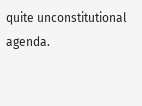quite unconstitutional agenda.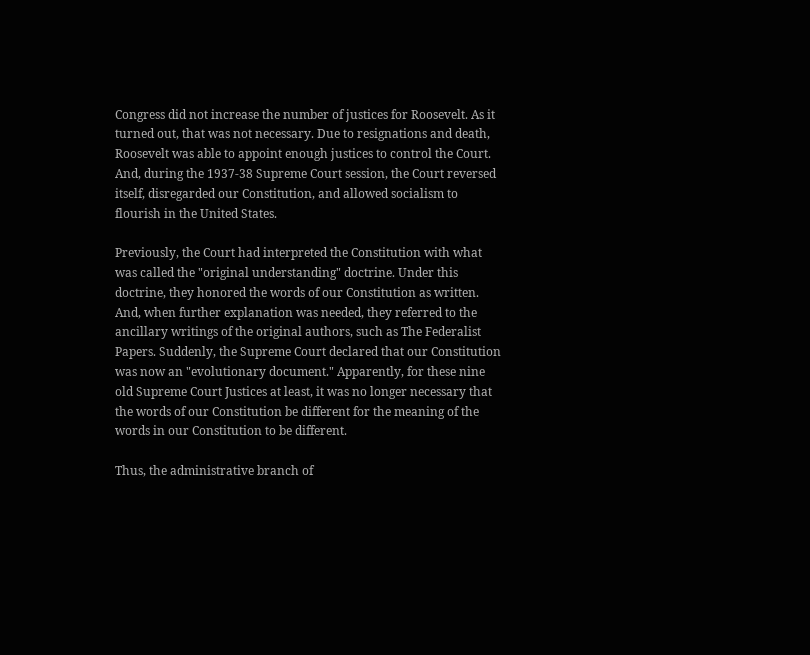Congress did not increase the number of justices for Roosevelt. As it turned out, that was not necessary. Due to resignations and death, Roosevelt was able to appoint enough justices to control the Court. And, during the 1937-38 Supreme Court session, the Court reversed itself, disregarded our Constitution, and allowed socialism to flourish in the United States.

Previously, the Court had interpreted the Constitution with what was called the "original understanding" doctrine. Under this doctrine, they honored the words of our Constitution as written. And, when further explanation was needed, they referred to the ancillary writings of the original authors, such as The Federalist Papers. Suddenly, the Supreme Court declared that our Constitution was now an "evolutionary document." Apparently, for these nine old Supreme Court Justices at least, it was no longer necessary that the words of our Constitution be different for the meaning of the words in our Constitution to be different.

Thus, the administrative branch of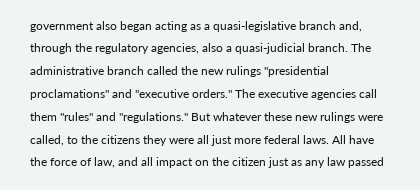government also began acting as a quasi-legislative branch and, through the regulatory agencies, also a quasi-judicial branch. The administrative branch called the new rulings "presidential proclamations" and "executive orders." The executive agencies call them "rules" and "regulations." But whatever these new rulings were called, to the citizens they were all just more federal laws. All have the force of law, and all impact on the citizen just as any law passed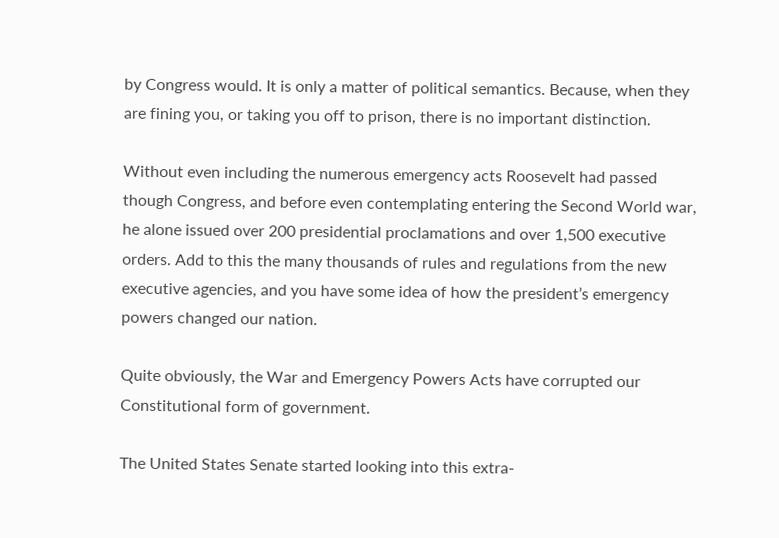by Congress would. It is only a matter of political semantics. Because, when they are fining you, or taking you off to prison, there is no important distinction.

Without even including the numerous emergency acts Roosevelt had passed though Congress, and before even contemplating entering the Second World war, he alone issued over 200 presidential proclamations and over 1,500 executive orders. Add to this the many thousands of rules and regulations from the new executive agencies, and you have some idea of how the president’s emergency powers changed our nation.

Quite obviously, the War and Emergency Powers Acts have corrupted our Constitutional form of government.

The United States Senate started looking into this extra-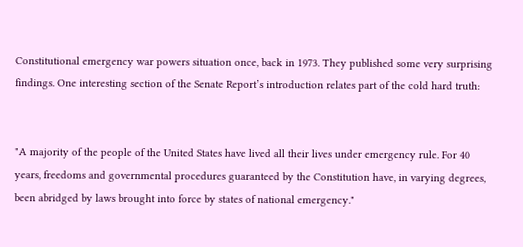Constitutional emergency war powers situation once, back in 1973. They published some very surprising findings. One interesting section of the Senate Report’s introduction relates part of the cold hard truth:


"A majority of the people of the United States have lived all their lives under emergency rule. For 40 years, freedoms and governmental procedures guaranteed by the Constitution have, in varying degrees, been abridged by laws brought into force by states of national emergency."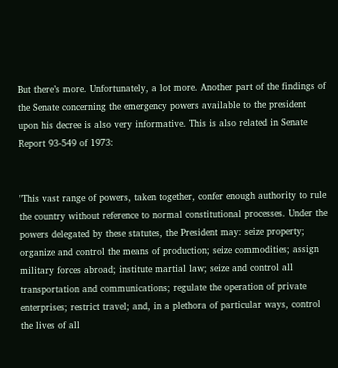But there’s more. Unfortunately, a lot more. Another part of the findings of the Senate concerning the emergency powers available to the president upon his decree is also very informative. This is also related in Senate Report 93-549 of 1973:


"This vast range of powers, taken together, confer enough authority to rule the country without reference to normal constitutional processes. Under the powers delegated by these statutes, the President may: seize property; organize and control the means of production; seize commodities; assign military forces abroad; institute martial law; seize and control all transportation and communications; regulate the operation of private enterprises; restrict travel; and, in a plethora of particular ways, control the lives of all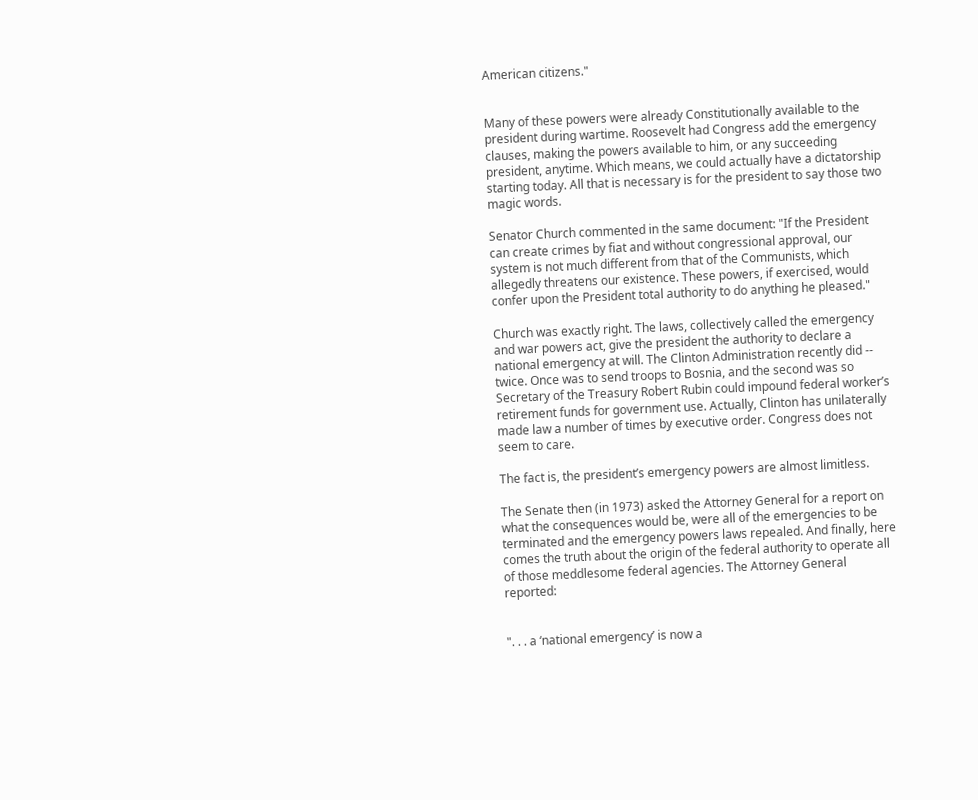American citizens."


Many of these powers were already Constitutionally available to the president during wartime. Roosevelt had Congress add the emergency clauses, making the powers available to him, or any succeeding president, anytime. Which means, we could actually have a dictatorship starting today. All that is necessary is for the president to say those two magic words.

Senator Church commented in the same document: "If the President can create crimes by fiat and without congressional approval, our system is not much different from that of the Communists, which allegedly threatens our existence. These powers, if exercised, would confer upon the President total authority to do anything he pleased."

Church was exactly right. The laws, collectively called the emergency and war powers act, give the president the authority to declare a national emergency at will. The Clinton Administration recently did -- twice. Once was to send troops to Bosnia, and the second was so Secretary of the Treasury Robert Rubin could impound federal worker’s retirement funds for government use. Actually, Clinton has unilaterally made law a number of times by executive order. Congress does not seem to care.

The fact is, the president’s emergency powers are almost limitless.

The Senate then (in 1973) asked the Attorney General for a report on what the consequences would be, were all of the emergencies to be terminated and the emergency powers laws repealed. And finally, here comes the truth about the origin of the federal authority to operate all of those meddlesome federal agencies. The Attorney General reported:


". . . a ‘national emergency’ is now a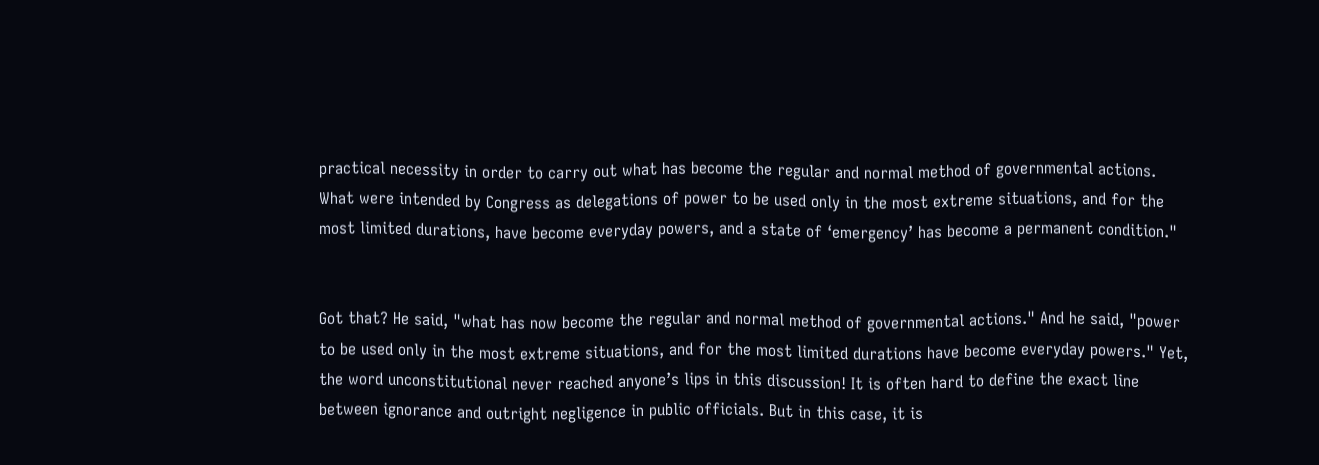practical necessity in order to carry out what has become the regular and normal method of governmental actions. What were intended by Congress as delegations of power to be used only in the most extreme situations, and for the most limited durations, have become everyday powers, and a state of ‘emergency’ has become a permanent condition."


Got that? He said, "what has now become the regular and normal method of governmental actions." And he said, "power to be used only in the most extreme situations, and for the most limited durations have become everyday powers." Yet, the word unconstitutional never reached anyone’s lips in this discussion! It is often hard to define the exact line between ignorance and outright negligence in public officials. But in this case, it is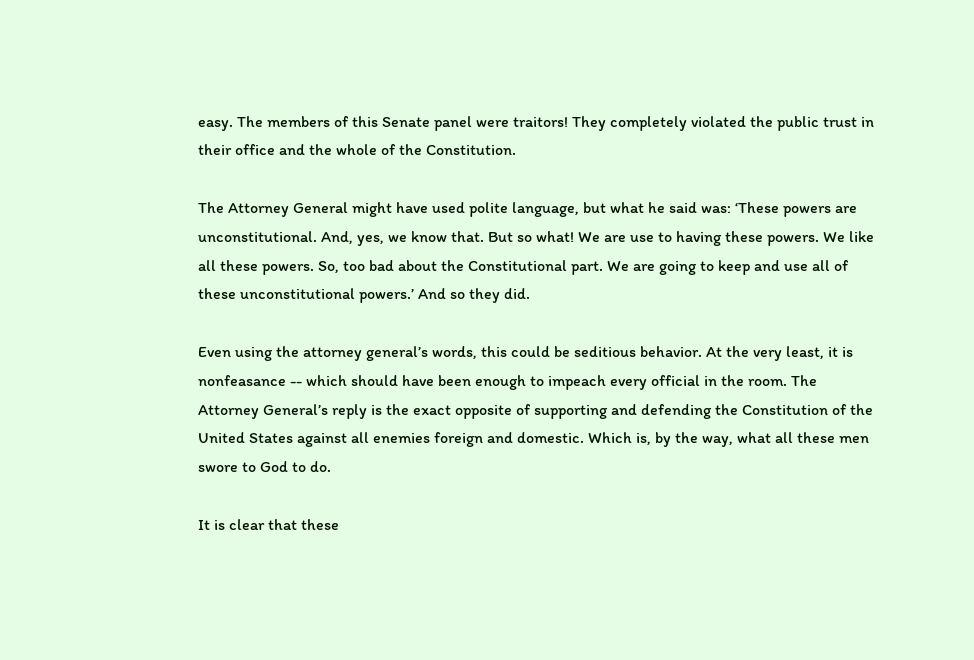easy. The members of this Senate panel were traitors! They completely violated the public trust in their office and the whole of the Constitution.

The Attorney General might have used polite language, but what he said was: ‘These powers are unconstitutional. And, yes, we know that. But so what! We are use to having these powers. We like all these powers. So, too bad about the Constitutional part. We are going to keep and use all of these unconstitutional powers.’ And so they did.

Even using the attorney general’s words, this could be seditious behavior. At the very least, it is nonfeasance -- which should have been enough to impeach every official in the room. The Attorney General’s reply is the exact opposite of supporting and defending the Constitution of the United States against all enemies foreign and domestic. Which is, by the way, what all these men swore to God to do.

It is clear that these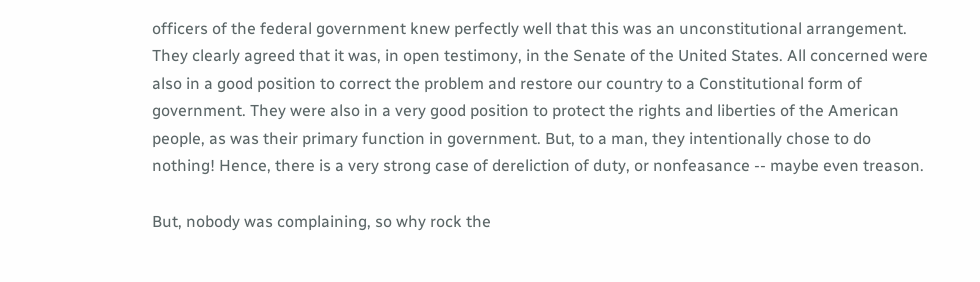officers of the federal government knew perfectly well that this was an unconstitutional arrangement. They clearly agreed that it was, in open testimony, in the Senate of the United States. All concerned were also in a good position to correct the problem and restore our country to a Constitutional form of government. They were also in a very good position to protect the rights and liberties of the American people, as was their primary function in government. But, to a man, they intentionally chose to do nothing! Hence, there is a very strong case of dereliction of duty, or nonfeasance -- maybe even treason.

But, nobody was complaining, so why rock the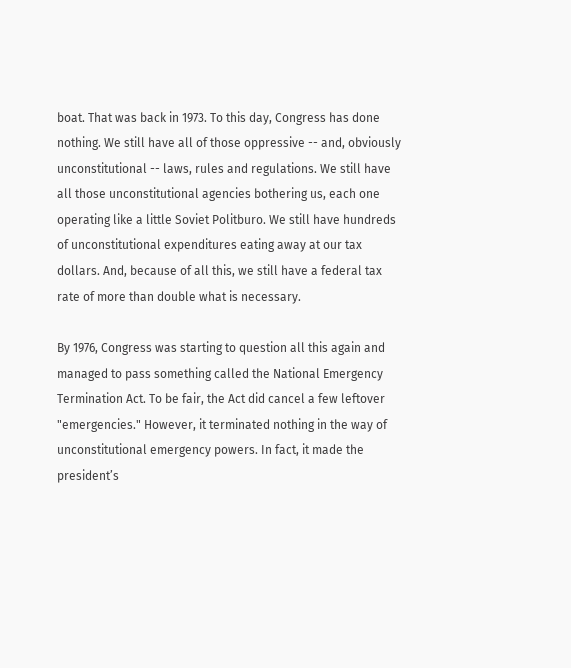boat. That was back in 1973. To this day, Congress has done nothing. We still have all of those oppressive -- and, obviously unconstitutional -- laws, rules and regulations. We still have all those unconstitutional agencies bothering us, each one operating like a little Soviet Politburo. We still have hundreds of unconstitutional expenditures eating away at our tax dollars. And, because of all this, we still have a federal tax rate of more than double what is necessary.

By 1976, Congress was starting to question all this again and managed to pass something called the National Emergency Termination Act. To be fair, the Act did cancel a few leftover "emergencies." However, it terminated nothing in the way of unconstitutional emergency powers. In fact, it made the president’s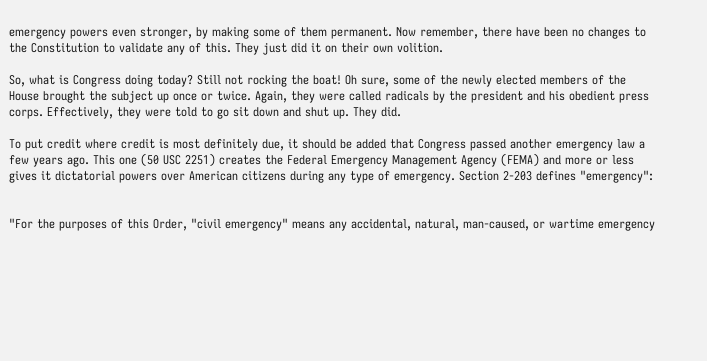emergency powers even stronger, by making some of them permanent. Now remember, there have been no changes to the Constitution to validate any of this. They just did it on their own volition.

So, what is Congress doing today? Still not rocking the boat! Oh sure, some of the newly elected members of the House brought the subject up once or twice. Again, they were called radicals by the president and his obedient press corps. Effectively, they were told to go sit down and shut up. They did.

To put credit where credit is most definitely due, it should be added that Congress passed another emergency law a few years ago. This one (50 USC 2251) creates the Federal Emergency Management Agency (FEMA) and more or less gives it dictatorial powers over American citizens during any type of emergency. Section 2-203 defines "emergency":


"For the purposes of this Order, "civil emergency" means any accidental, natural, man-caused, or wartime emergency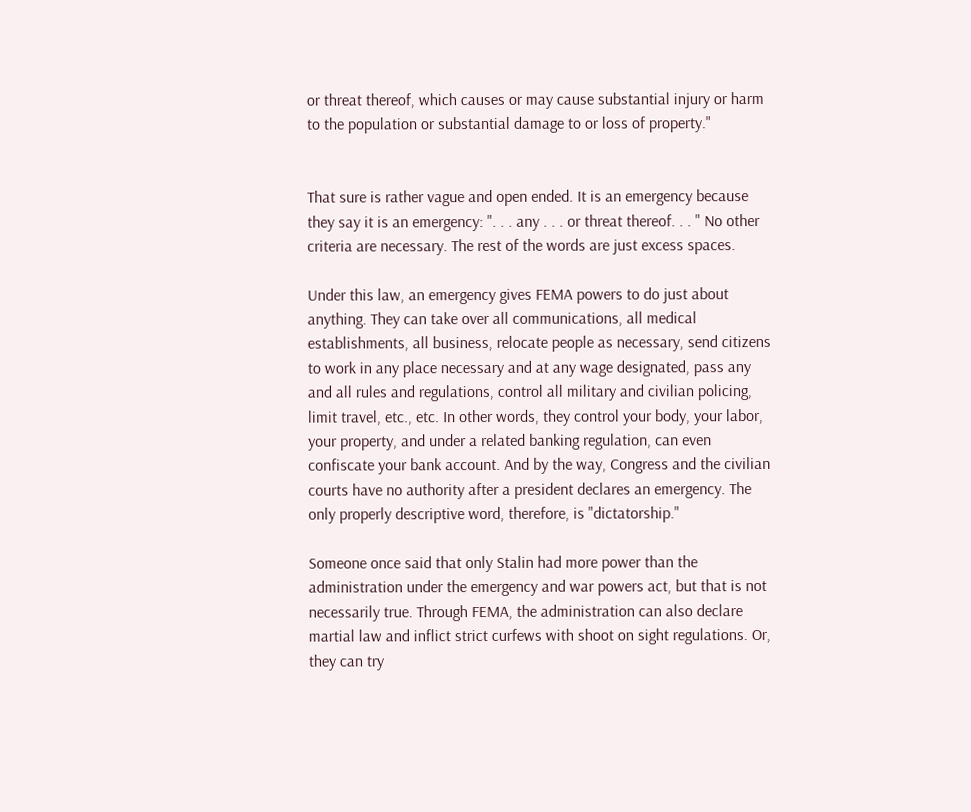or threat thereof, which causes or may cause substantial injury or harm to the population or substantial damage to or loss of property."


That sure is rather vague and open ended. It is an emergency because they say it is an emergency: ". . . any . . . or threat thereof. . . " No other criteria are necessary. The rest of the words are just excess spaces.

Under this law, an emergency gives FEMA powers to do just about anything. They can take over all communications, all medical establishments, all business, relocate people as necessary, send citizens to work in any place necessary and at any wage designated, pass any and all rules and regulations, control all military and civilian policing, limit travel, etc., etc. In other words, they control your body, your labor, your property, and under a related banking regulation, can even confiscate your bank account. And by the way, Congress and the civilian courts have no authority after a president declares an emergency. The only properly descriptive word, therefore, is "dictatorship."

Someone once said that only Stalin had more power than the administration under the emergency and war powers act, but that is not necessarily true. Through FEMA, the administration can also declare martial law and inflict strict curfews with shoot on sight regulations. Or, they can try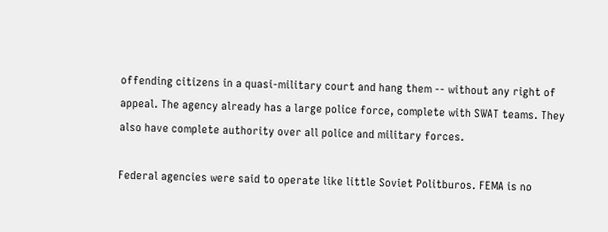offending citizens in a quasi-military court and hang them -- without any right of appeal. The agency already has a large police force, complete with SWAT teams. They also have complete authority over all police and military forces.

Federal agencies were said to operate like little Soviet Politburos. FEMA is no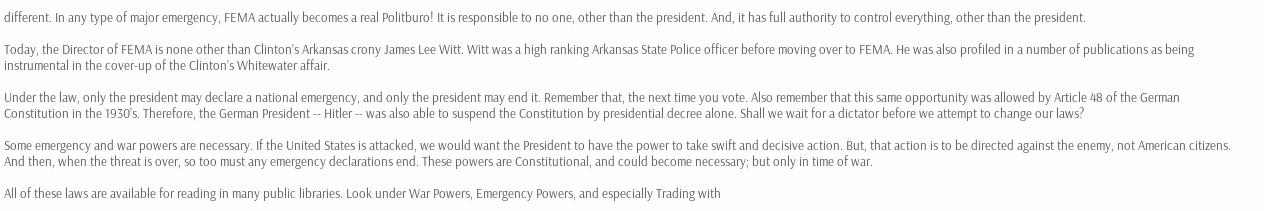different. In any type of major emergency, FEMA actually becomes a real Politburo! It is responsible to no one, other than the president. And, it has full authority to control everything, other than the president.

Today, the Director of FEMA is none other than Clinton’s Arkansas crony James Lee Witt. Witt was a high ranking Arkansas State Police officer before moving over to FEMA. He was also profiled in a number of publications as being instrumental in the cover-up of the Clinton’s Whitewater affair.

Under the law, only the president may declare a national emergency, and only the president may end it. Remember that, the next time you vote. Also remember that this same opportunity was allowed by Article 48 of the German Constitution in the 1930’s. Therefore, the German President -- Hitler -- was also able to suspend the Constitution by presidential decree alone. Shall we wait for a dictator before we attempt to change our laws?

Some emergency and war powers are necessary. If the United States is attacked, we would want the President to have the power to take swift and decisive action. But, that action is to be directed against the enemy, not American citizens. And then, when the threat is over, so too must any emergency declarations end. These powers are Constitutional, and could become necessary; but only in time of war.

All of these laws are available for reading in many public libraries. Look under War Powers, Emergency Powers, and especially Trading with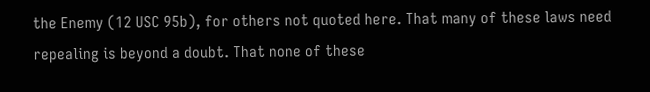the Enemy (12 USC 95b), for others not quoted here. That many of these laws need repealing is beyond a doubt. That none of these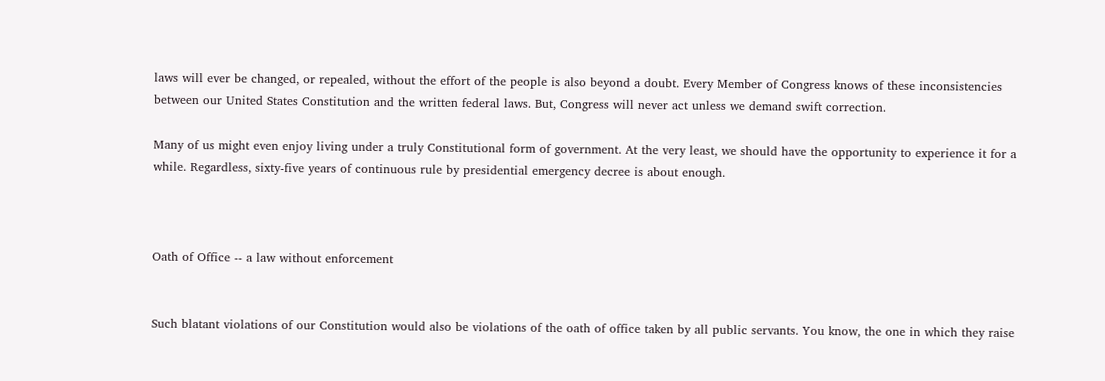laws will ever be changed, or repealed, without the effort of the people is also beyond a doubt. Every Member of Congress knows of these inconsistencies between our United States Constitution and the written federal laws. But, Congress will never act unless we demand swift correction.

Many of us might even enjoy living under a truly Constitutional form of government. At the very least, we should have the opportunity to experience it for a while. Regardless, sixty-five years of continuous rule by presidential emergency decree is about enough.



Oath of Office -- a law without enforcement


Such blatant violations of our Constitution would also be violations of the oath of office taken by all public servants. You know, the one in which they raise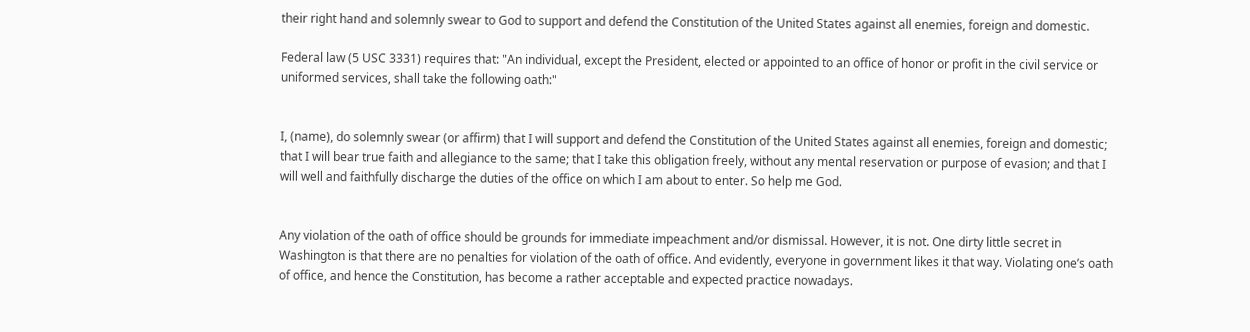their right hand and solemnly swear to God to support and defend the Constitution of the United States against all enemies, foreign and domestic.

Federal law (5 USC 3331) requires that: "An individual, except the President, elected or appointed to an office of honor or profit in the civil service or uniformed services, shall take the following oath:"


I, (name), do solemnly swear (or affirm) that I will support and defend the Constitution of the United States against all enemies, foreign and domestic; that I will bear true faith and allegiance to the same; that I take this obligation freely, without any mental reservation or purpose of evasion; and that I will well and faithfully discharge the duties of the office on which I am about to enter. So help me God.


Any violation of the oath of office should be grounds for immediate impeachment and/or dismissal. However, it is not. One dirty little secret in Washington is that there are no penalties for violation of the oath of office. And evidently, everyone in government likes it that way. Violating one’s oath of office, and hence the Constitution, has become a rather acceptable and expected practice nowadays.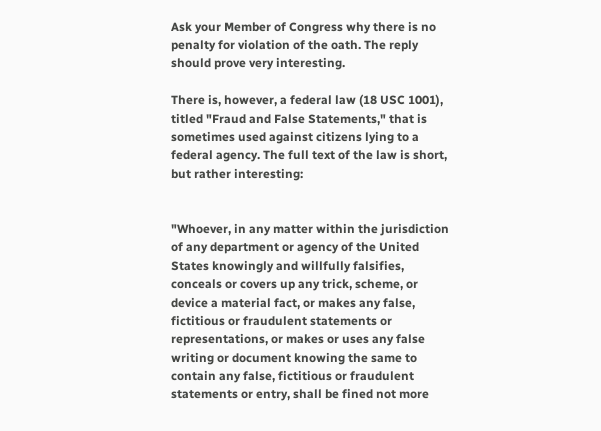Ask your Member of Congress why there is no penalty for violation of the oath. The reply should prove very interesting.

There is, however, a federal law (18 USC 1001), titled "Fraud and False Statements," that is sometimes used against citizens lying to a federal agency. The full text of the law is short, but rather interesting:


"Whoever, in any matter within the jurisdiction of any department or agency of the United States knowingly and willfully falsifies, conceals or covers up any trick, scheme, or device a material fact, or makes any false, fictitious or fraudulent statements or representations, or makes or uses any false writing or document knowing the same to contain any false, fictitious or fraudulent statements or entry, shall be fined not more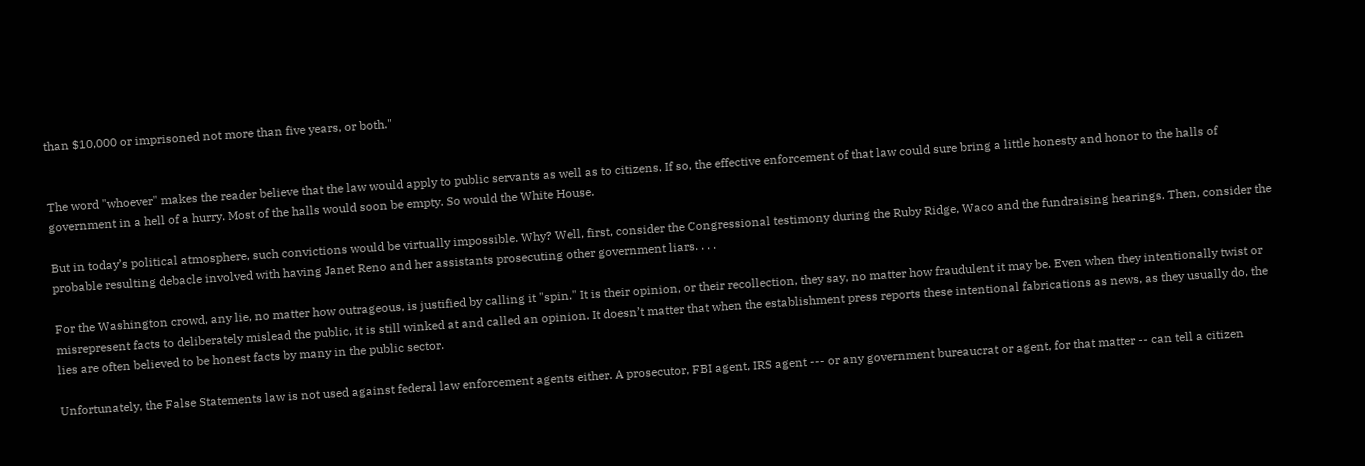than $10,000 or imprisoned not more than five years, or both."


The word "whoever" makes the reader believe that the law would apply to public servants as well as to citizens. If so, the effective enforcement of that law could sure bring a little honesty and honor to the halls of government in a hell of a hurry. Most of the halls would soon be empty. So would the White House.

But in today’s political atmosphere, such convictions would be virtually impossible. Why? Well, first, consider the Congressional testimony during the Ruby Ridge, Waco and the fundraising hearings. Then, consider the probable resulting debacle involved with having Janet Reno and her assistants prosecuting other government liars. . . .

For the Washington crowd, any lie, no matter how outrageous, is justified by calling it "spin." It is their opinion, or their recollection, they say, no matter how fraudulent it may be. Even when they intentionally twist or misrepresent facts to deliberately mislead the public, it is still winked at and called an opinion. It doesn’t matter that when the establishment press reports these intentional fabrications as news, as they usually do, the lies are often believed to be honest facts by many in the public sector.

Unfortunately, the False Statements law is not used against federal law enforcement agents either. A prosecutor, FBI agent, IRS agent --- or any government bureaucrat or agent, for that matter -- can tell a citizen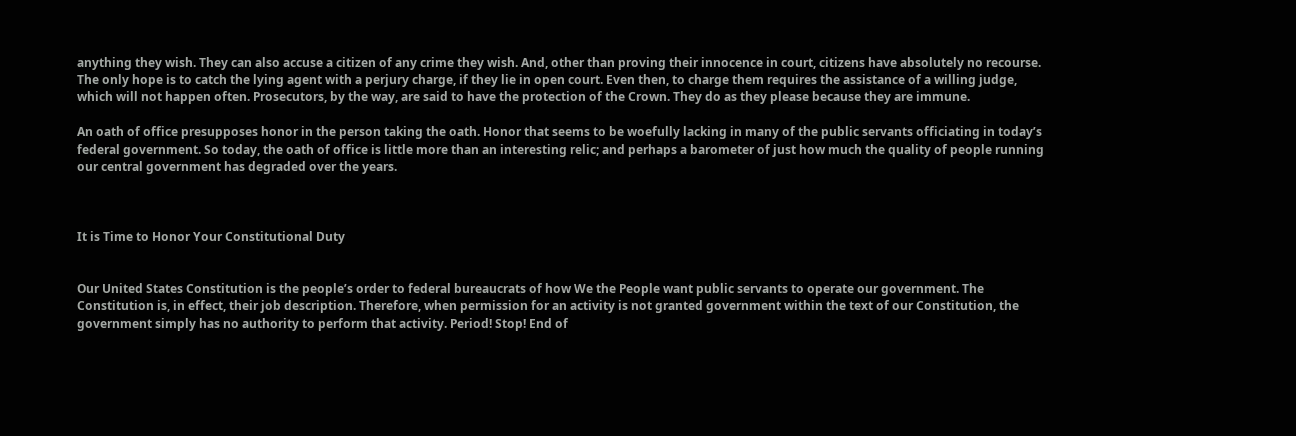anything they wish. They can also accuse a citizen of any crime they wish. And, other than proving their innocence in court, citizens have absolutely no recourse. The only hope is to catch the lying agent with a perjury charge, if they lie in open court. Even then, to charge them requires the assistance of a willing judge, which will not happen often. Prosecutors, by the way, are said to have the protection of the Crown. They do as they please because they are immune.

An oath of office presupposes honor in the person taking the oath. Honor that seems to be woefully lacking in many of the public servants officiating in today’s federal government. So today, the oath of office is little more than an interesting relic; and perhaps a barometer of just how much the quality of people running our central government has degraded over the years.



It is Time to Honor Your Constitutional Duty


Our United States Constitution is the people’s order to federal bureaucrats of how We the People want public servants to operate our government. The Constitution is, in effect, their job description. Therefore, when permission for an activity is not granted government within the text of our Constitution, the government simply has no authority to perform that activity. Period! Stop! End of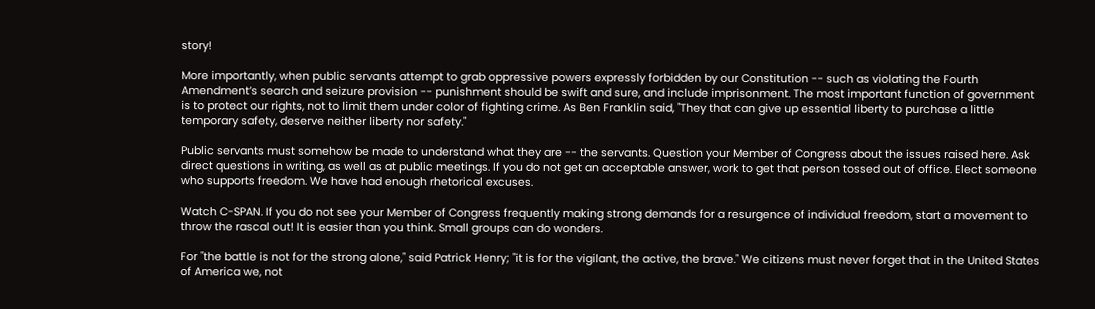story!

More importantly, when public servants attempt to grab oppressive powers expressly forbidden by our Constitution -- such as violating the Fourth Amendment’s search and seizure provision -- punishment should be swift and sure, and include imprisonment. The most important function of government is to protect our rights, not to limit them under color of fighting crime. As Ben Franklin said, "They that can give up essential liberty to purchase a little temporary safety, deserve neither liberty nor safety."

Public servants must somehow be made to understand what they are -- the servants. Question your Member of Congress about the issues raised here. Ask direct questions in writing, as well as at public meetings. If you do not get an acceptable answer, work to get that person tossed out of office. Elect someone who supports freedom. We have had enough rhetorical excuses.

Watch C-SPAN. If you do not see your Member of Congress frequently making strong demands for a resurgence of individual freedom, start a movement to throw the rascal out! It is easier than you think. Small groups can do wonders.

For "the battle is not for the strong alone," said Patrick Henry; "it is for the vigilant, the active, the brave." We citizens must never forget that in the United States of America we, not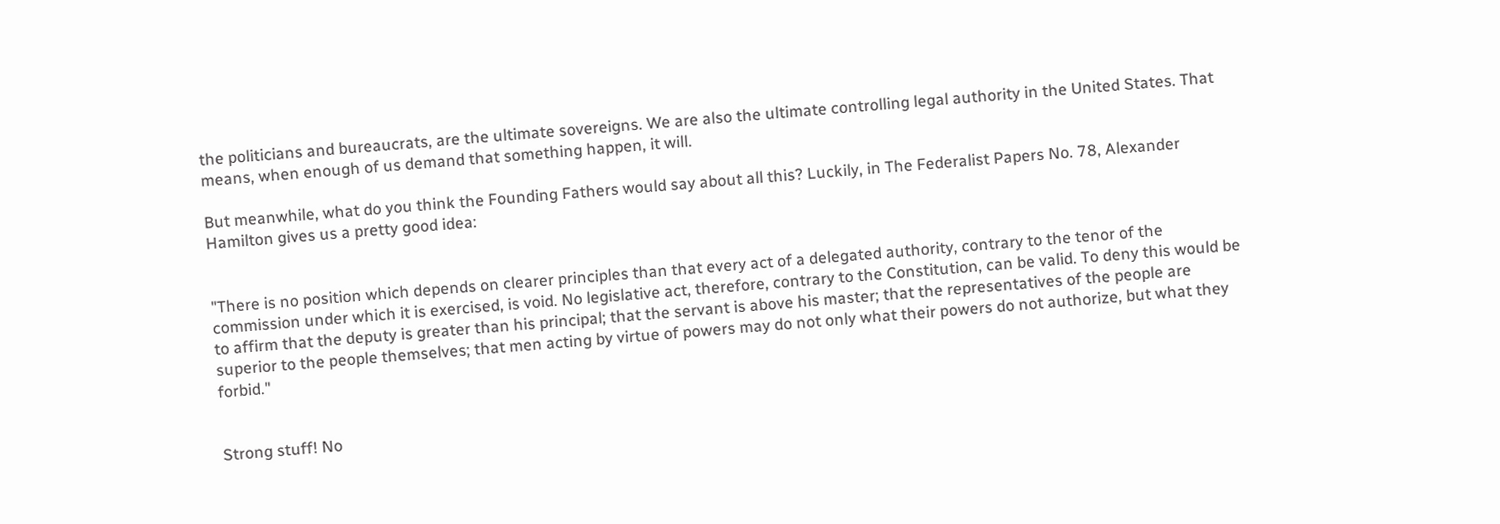the politicians and bureaucrats, are the ultimate sovereigns. We are also the ultimate controlling legal authority in the United States. That means, when enough of us demand that something happen, it will.

But meanwhile, what do you think the Founding Fathers would say about all this? Luckily, in The Federalist Papers No. 78, Alexander Hamilton gives us a pretty good idea:


"There is no position which depends on clearer principles than that every act of a delegated authority, contrary to the tenor of the commission under which it is exercised, is void. No legislative act, therefore, contrary to the Constitution, can be valid. To deny this would be to affirm that the deputy is greater than his principal; that the servant is above his master; that the representatives of the people are superior to the people themselves; that men acting by virtue of powers may do not only what their powers do not authorize, but what they forbid."


Strong stuff! No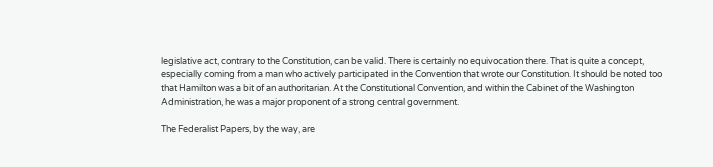legislative act, contrary to the Constitution, can be valid. There is certainly no equivocation there. That is quite a concept, especially coming from a man who actively participated in the Convention that wrote our Constitution. It should be noted too that Hamilton was a bit of an authoritarian. At the Constitutional Convention, and within the Cabinet of the Washington Administration, he was a major proponent of a strong central government.

The Federalist Papers, by the way, are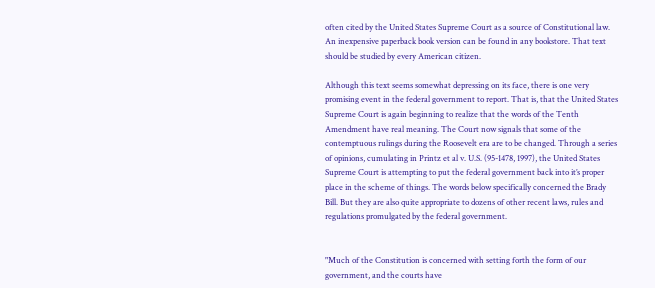often cited by the United States Supreme Court as a source of Constitutional law. An inexpensive paperback book version can be found in any bookstore. That text should be studied by every American citizen.

Although this text seems somewhat depressing on its face, there is one very promising event in the federal government to report. That is, that the United States Supreme Court is again beginning to realize that the words of the Tenth Amendment have real meaning. The Court now signals that some of the contemptuous rulings during the Roosevelt era are to be changed. Through a series of opinions, cumulating in Printz et al v. U.S. (95-1478, 1997), the United States Supreme Court is attempting to put the federal government back into it’s proper place in the scheme of things. The words below specifically concerned the Brady Bill. But they are also quite appropriate to dozens of other recent laws, rules and regulations promulgated by the federal government.


"Much of the Constitution is concerned with setting forth the form of our government, and the courts have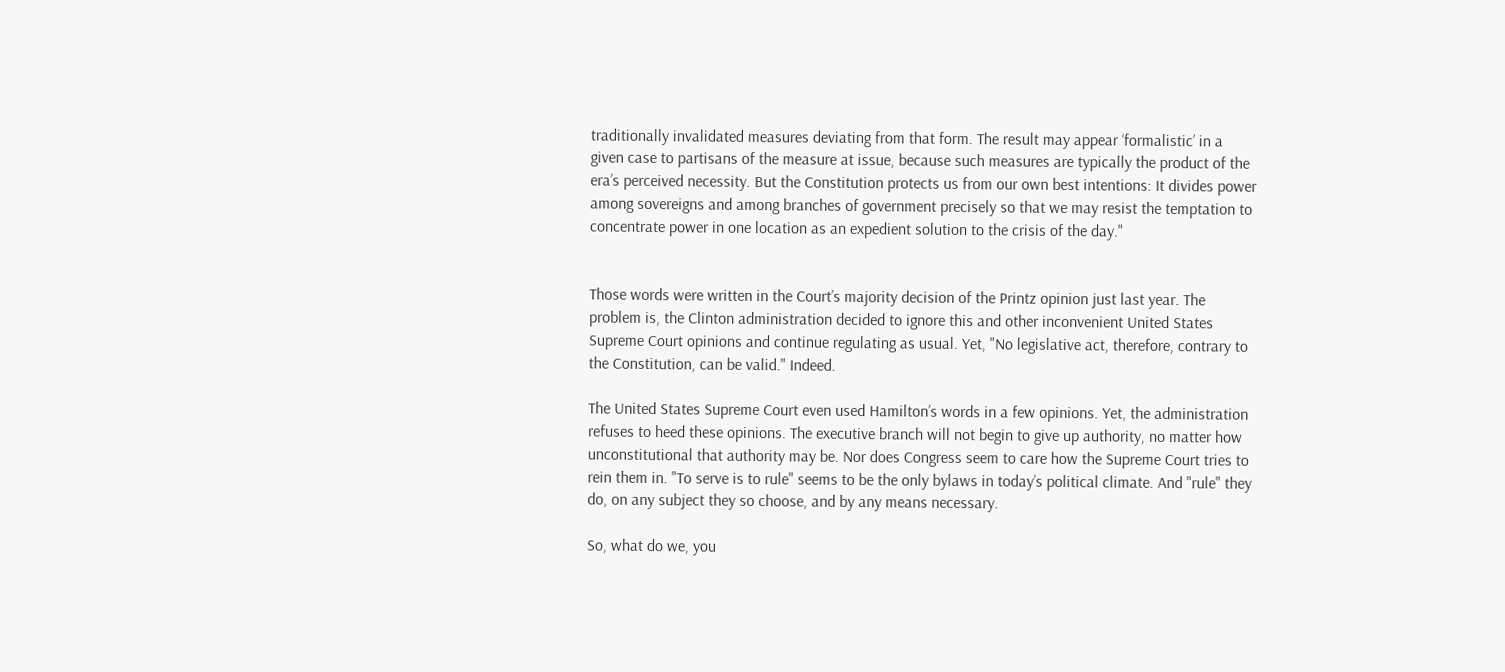traditionally invalidated measures deviating from that form. The result may appear ‘formalistic’ in a given case to partisans of the measure at issue, because such measures are typically the product of the era’s perceived necessity. But the Constitution protects us from our own best intentions: It divides power among sovereigns and among branches of government precisely so that we may resist the temptation to concentrate power in one location as an expedient solution to the crisis of the day."


Those words were written in the Court’s majority decision of the Printz opinion just last year. The problem is, the Clinton administration decided to ignore this and other inconvenient United States Supreme Court opinions and continue regulating as usual. Yet, "No legislative act, therefore, contrary to the Constitution, can be valid." Indeed.

The United States Supreme Court even used Hamilton’s words in a few opinions. Yet, the administration refuses to heed these opinions. The executive branch will not begin to give up authority, no matter how unconstitutional that authority may be. Nor does Congress seem to care how the Supreme Court tries to rein them in. "To serve is to rule" seems to be the only bylaws in today’s political climate. And "rule" they do, on any subject they so choose, and by any means necessary.

So, what do we, you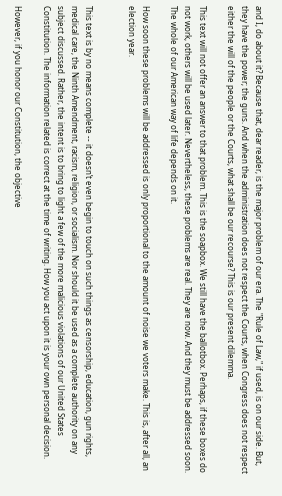and I, do about it? Because that, dear reader, is the major problem of our era. The "Rule of Law," if used, is on our side. But, they have the power; the guns. And when the administration does not respect the Courts, when Congress does not respect either the will of the people or the Courts, what shall be our recourse? This is our present dilemma.

This text will not offer an answer to that problem. This is the soapbox. We still have the ballotbox. Perhaps, if these boxes do not work, others will be used later. Nevertheless, these problems are real. They are now. And they must be addressed soon. The whole of our American way of life depends on it.

How soon these problems will be addressed is only proportional to the amount of noise we voters make. This is, after all, an election year.


This text is by no means complete -- it doesn’t even begin to touch on such things as censorship, education, gun rights, medical care, the Ninth Amendment, racism, religion, or socialism. Nor should it be used as a complete authority on any subject discussed. Rather, the intent is to bring to light a few of the more malicious violations of our United States Constitution. The information related is correct at the time of writing. How you act upon it is your own personal decision.

However, if you honor our Constitution, the objective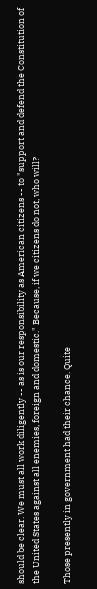should be clear. We must all work diligently -- as is our responsibility as American citizens -- to "support and defend the Constitution of the United States against all enemies, foreign and domestic." Because, if we citizens do not, who will?

Those presently in government had their chance. Quite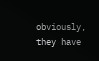obviously, they have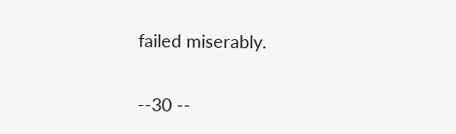failed miserably.


--30 --